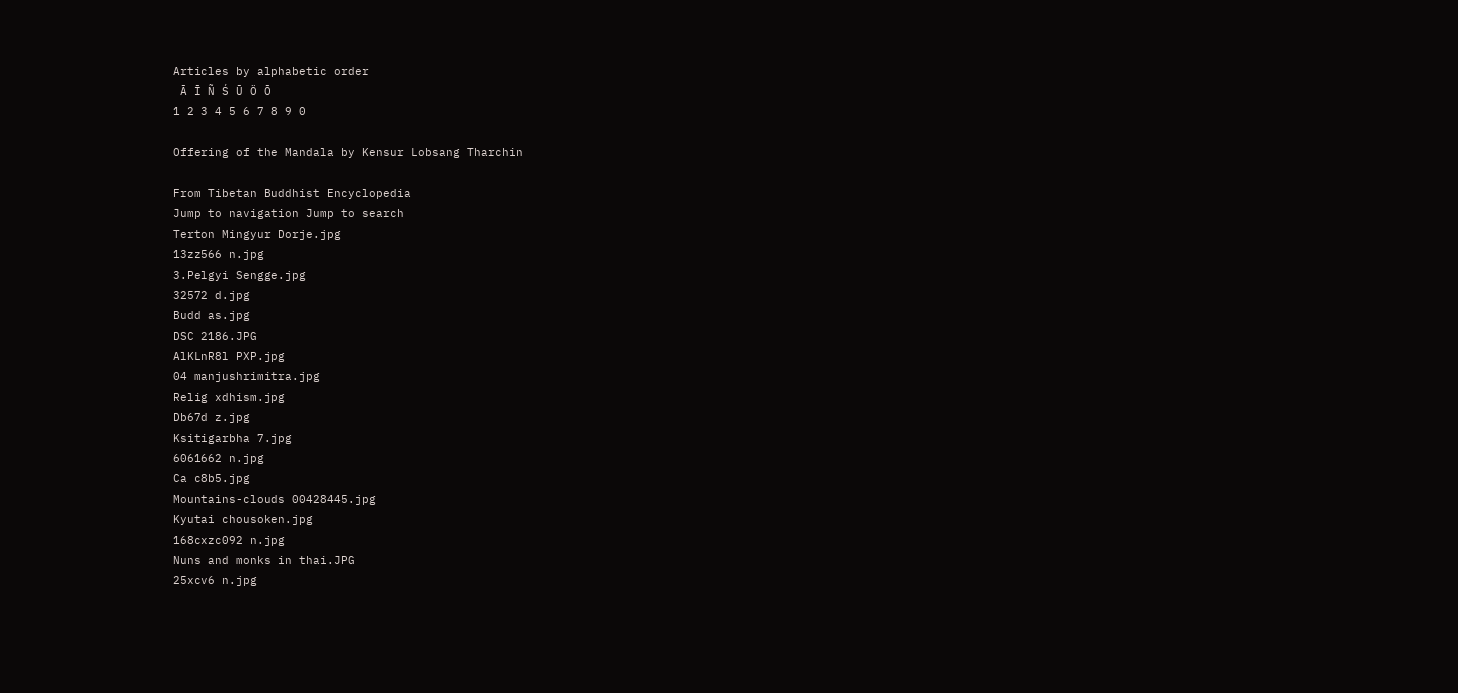Articles by alphabetic order
 Ā Ī Ñ Ś Ū Ö Ō
1 2 3 4 5 6 7 8 9 0

Offering of the Mandala by Kensur Lobsang Tharchin

From Tibetan Buddhist Encyclopedia
Jump to navigation Jump to search
Terton Mingyur Dorje.jpg
13zz566 n.jpg
3.Pelgyi Sengge.jpg
32572 d.jpg
Budd as.jpg
DSC 2186.JPG
AlKLnR8l PXP.jpg
04 manjushrimitra.jpg
Relig xdhism.jpg
Db67d z.jpg
Ksitigarbha 7.jpg
6061662 n.jpg
Ca c8b5.jpg
Mountains-clouds 00428445.jpg
Kyutai chousoken.jpg
168cxzc092 n.jpg
Nuns and monks in thai.JPG
25xcv6 n.jpg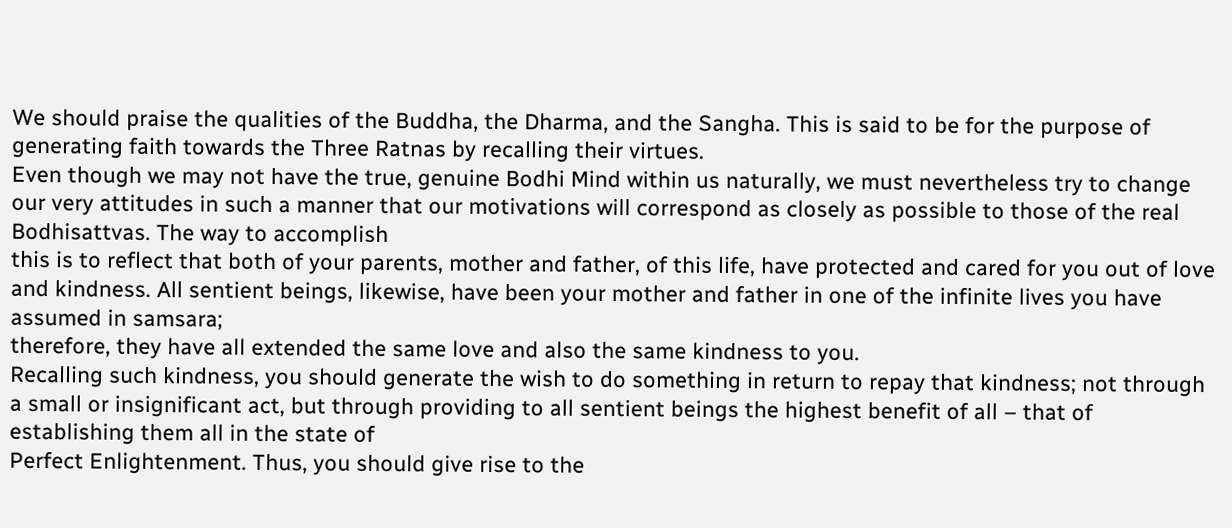We should praise the qualities of the Buddha, the Dharma, and the Sangha. This is said to be for the purpose of generating faith towards the Three Ratnas by recalling their virtues.
Even though we may not have the true, genuine Bodhi Mind within us naturally, we must nevertheless try to change our very attitudes in such a manner that our motivations will correspond as closely as possible to those of the real Bodhisattvas. The way to accomplish
this is to reflect that both of your parents, mother and father, of this life, have protected and cared for you out of love and kindness. All sentient beings, likewise, have been your mother and father in one of the infinite lives you have assumed in samsara;
therefore, they have all extended the same love and also the same kindness to you.
Recalling such kindness, you should generate the wish to do something in return to repay that kindness; not through a small or insignificant act, but through providing to all sentient beings the highest benefit of all – that of establishing them all in the state of
Perfect Enlightenment. Thus, you should give rise to the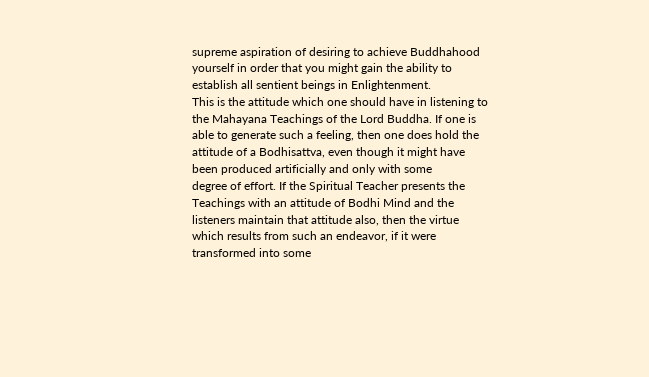supreme aspiration of desiring to achieve Buddhahood yourself in order that you might gain the ability to establish all sentient beings in Enlightenment.
This is the attitude which one should have in listening to the Mahayana Teachings of the Lord Buddha. If one is able to generate such a feeling, then one does hold the attitude of a Bodhisattva, even though it might have been produced artificially and only with some
degree of effort. If the Spiritual Teacher presents the Teachings with an attitude of Bodhi Mind and the listeners maintain that attitude also, then the virtue which results from such an endeavor, if it were transformed into some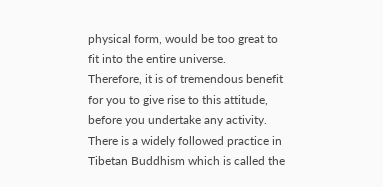physical form, would be too great to
fit into the entire universe.
Therefore, it is of tremendous benefit for you to give rise to this attitude, before you undertake any activity. There is a widely followed practice in Tibetan Buddhism which is called the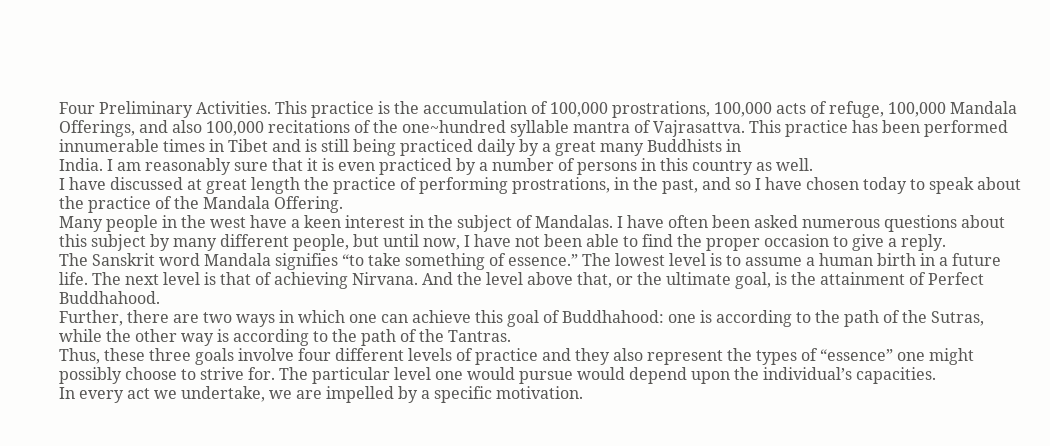Four Preliminary Activities. This practice is the accumulation of 100,000 prostrations, 100,000 acts of refuge, 100,000 Mandala Offerings, and also 100,000 recitations of the one~hundred syllable mantra of Vajrasattva. This practice has been performed innumerable times in Tibet and is still being practiced daily by a great many Buddhists in
India. I am reasonably sure that it is even practiced by a number of persons in this country as well.
I have discussed at great length the practice of performing prostrations, in the past, and so I have chosen today to speak about the practice of the Mandala Offering.
Many people in the west have a keen interest in the subject of Mandalas. I have often been asked numerous questions about this subject by many different people, but until now, I have not been able to find the proper occasion to give a reply.
The Sanskrit word Mandala signifies “to take something of essence.” The lowest level is to assume a human birth in a future life. The next level is that of achieving Nirvana. And the level above that, or the ultimate goal, is the attainment of Perfect Buddhahood.
Further, there are two ways in which one can achieve this goal of Buddhahood: one is according to the path of the Sutras, while the other way is according to the path of the Tantras.
Thus, these three goals involve four different levels of practice and they also represent the types of “essence” one might possibly choose to strive for. The particular level one would pursue would depend upon the individual’s capacities.
In every act we undertake, we are impelled by a specific motivation.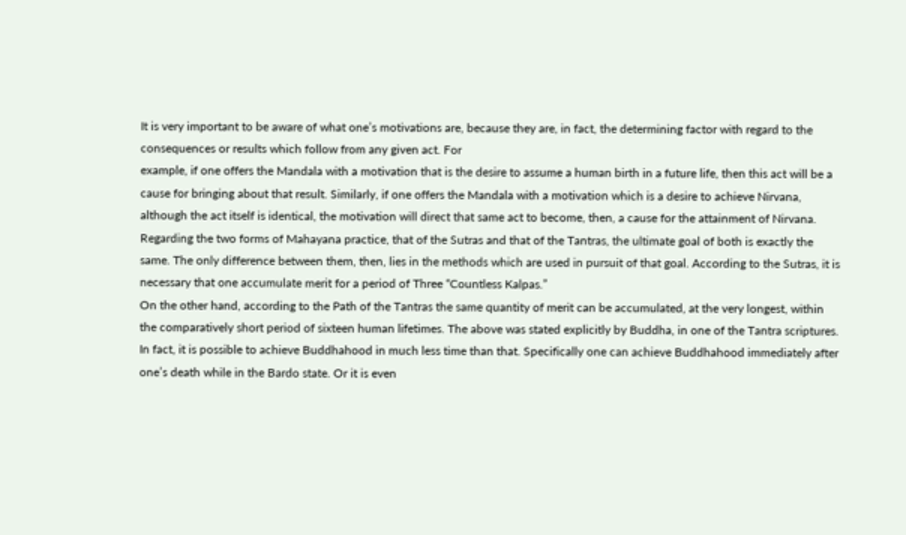It is very important to be aware of what one’s motivations are, because they are, in fact, the determining factor with regard to the consequences or results which follow from any given act. For
example, if one offers the Mandala with a motivation that is the desire to assume a human birth in a future life, then this act will be a cause for bringing about that result. Similarly, if one offers the Mandala with a motivation which is a desire to achieve Nirvana,
although the act itself is identical, the motivation will direct that same act to become, then, a cause for the attainment of Nirvana.
Regarding the two forms of Mahayana practice, that of the Sutras and that of the Tantras, the ultimate goal of both is exactly the same. The only difference between them, then, lies in the methods which are used in pursuit of that goal. According to the Sutras, it is
necessary that one accumulate merit for a period of Three “Countless Kalpas.”
On the other hand, according to the Path of the Tantras the same quantity of merit can be accumulated, at the very longest, within the comparatively short period of sixteen human lifetimes. The above was stated explicitly by Buddha, in one of the Tantra scriptures.
In fact, it is possible to achieve Buddhahood in much less time than that. Specifically one can achieve Buddhahood immediately after one’s death while in the Bardo state. Or it is even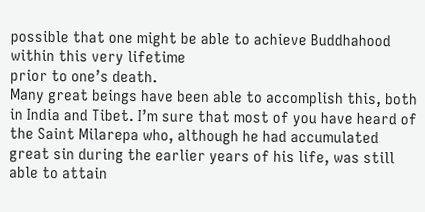possible that one might be able to achieve Buddhahood within this very lifetime
prior to one’s death.
Many great beings have been able to accomplish this, both in India and Tibet. I’m sure that most of you have heard of the Saint Milarepa who, although he had accumulated great sin during the earlier years of his life, was still able to attain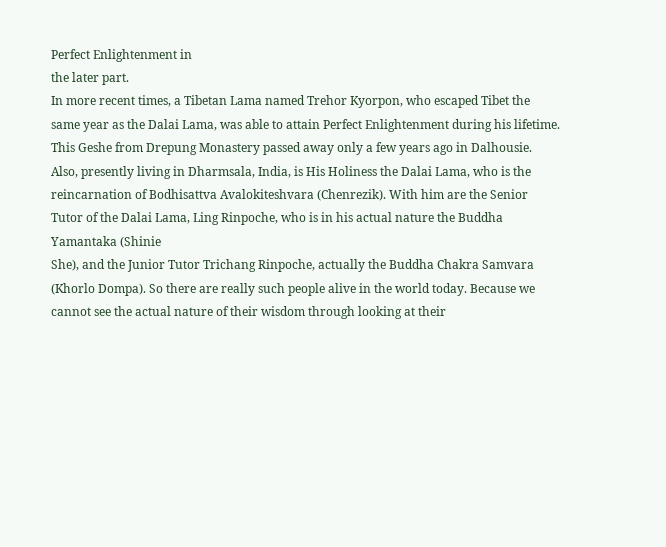Perfect Enlightenment in
the later part.
In more recent times, a Tibetan Lama named Trehor Kyorpon, who escaped Tibet the same year as the Dalai Lama, was able to attain Perfect Enlightenment during his lifetime. This Geshe from Drepung Monastery passed away only a few years ago in Dalhousie.
Also, presently living in Dharmsala, India, is His Holiness the Dalai Lama, who is the reincarnation of Bodhisattva Avalokiteshvara (Chenrezik). With him are the Senior Tutor of the Dalai Lama, Ling Rinpoche, who is in his actual nature the Buddha Yamantaka (Shinie
She), and the Junior Tutor Trichang Rinpoche, actually the Buddha Chakra Samvara (Khorlo Dompa). So there are really such people alive in the world today. Because we cannot see the actual nature of their wisdom through looking at their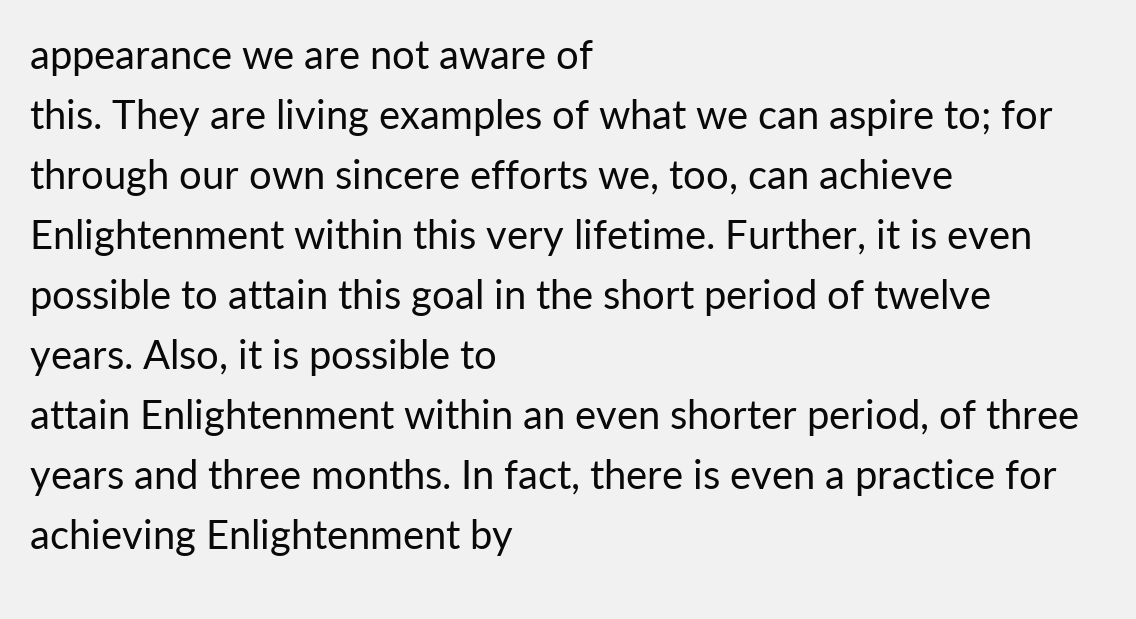appearance we are not aware of
this. They are living examples of what we can aspire to; for through our own sincere efforts we, too, can achieve Enlightenment within this very lifetime. Further, it is even possible to attain this goal in the short period of twelve years. Also, it is possible to
attain Enlightenment within an even shorter period, of three years and three months. In fact, there is even a practice for achieving Enlightenment by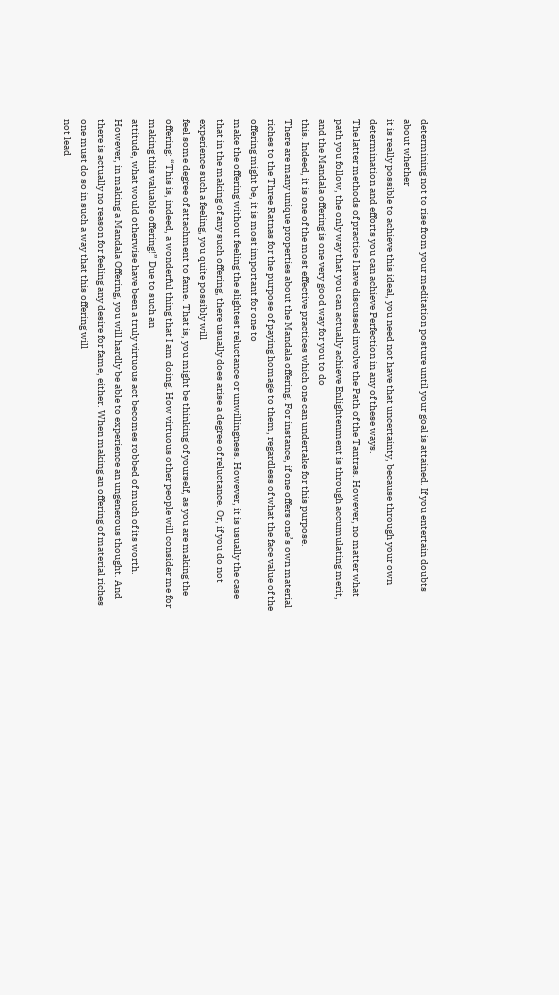determining not to rise from your meditation posture until your goal is attained. If you entertain doubts about whether
it is really possible to achieve this ideal, you need not have that uncertainty, because through your own determination and efforts you can achieve Perfection in any of these ways.
The latter methods of practice I have discussed involve the Path of the Tantras. However, no matter what path you follow, the only way that you can actually achieve Enlightenment is through accumulating merit, and the Mandala offering is one very good way for you to do
this. Indeed, it is one of the most effective practices which one can undertake for this purpose.
There are many unique properties about the Mandala offering. For instance, if one offers one’s own material riches to the Three Ratnas for the purpose of paying homage to them, regardless of what the face value of the offering might be, it is most important for one to
make the offering without feeling the slightest reluctance or unwillingness. However, it is usually the case that in the making of any such offering, there usually does arise a degree of reluctance. Or, if you do not experience such a feeling, you quite possibly will
feel some degree of attachment to fame. That is, you might be thinking of yourself, as you are making the offering: “This is, indeed, a wonderful thing that I am doing. How virtuous other people will consider me for making this valuable offering!” Due to such an
attitude, what would otherwise have been a truly virtuous act becomes robbed of much of its worth.
However, in making a Mandala Offering, you will hardly be able to experience an ungenerous thought. And there is actually no reason for feeling any desire for fame, either. When making an offering of material riches one must do so in such a way that this offering will
not lead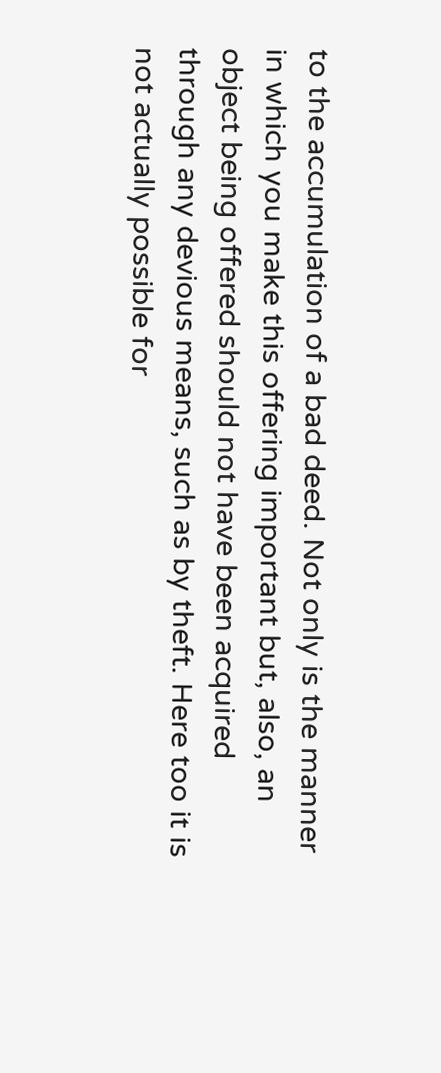to the accumulation of a bad deed. Not only is the manner in which you make this offering important but, also, an object being offered should not have been acquired through any devious means, such as by theft. Here too it is not actually possible for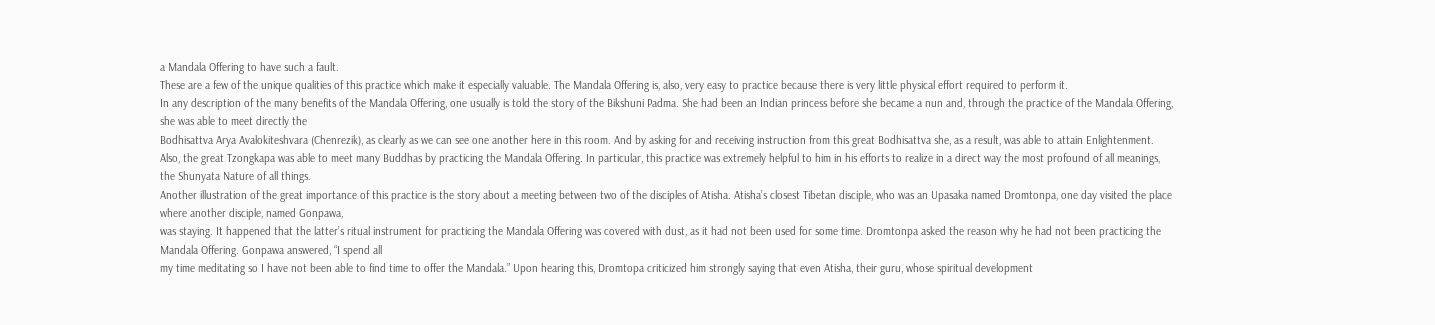a Mandala Offering to have such a fault.
These are a few of the unique qualities of this practice which make it especially valuable. The Mandala Offering is, also, very easy to practice because there is very little physical effort required to perform it.
In any description of the many benefits of the Mandala Offering, one usually is told the story of the Bikshuni Padma. She had been an Indian princess before she became a nun and, through the practice of the Mandala Offering, she was able to meet directly the
Bodhisattva Arya Avalokiteshvara (Chenrezik), as clearly as we can see one another here in this room. And by asking for and receiving instruction from this great Bodhisattva she, as a result, was able to attain Enlightenment.
Also, the great Tzongkapa was able to meet many Buddhas by practicing the Mandala Offering. In particular, this practice was extremely helpful to him in his efforts to realize in a direct way the most profound of all meanings, the Shunyata Nature of all things.
Another illustration of the great importance of this practice is the story about a meeting between two of the disciples of Atisha. Atisha’s closest Tibetan disciple, who was an Upasaka named Dromtonpa, one day visited the place where another disciple, named Gonpawa,
was staying. It happened that the latter’s ritual instrument for practicing the Mandala Offering was covered with dust, as it had not been used for some time. Dromtonpa asked the reason why he had not been practicing the Mandala Offering. Gonpawa answered, “I spend all
my time meditating so I have not been able to find time to offer the Mandala.” Upon hearing this, Dromtopa criticized him strongly saying that even Atisha, their guru, whose spiritual development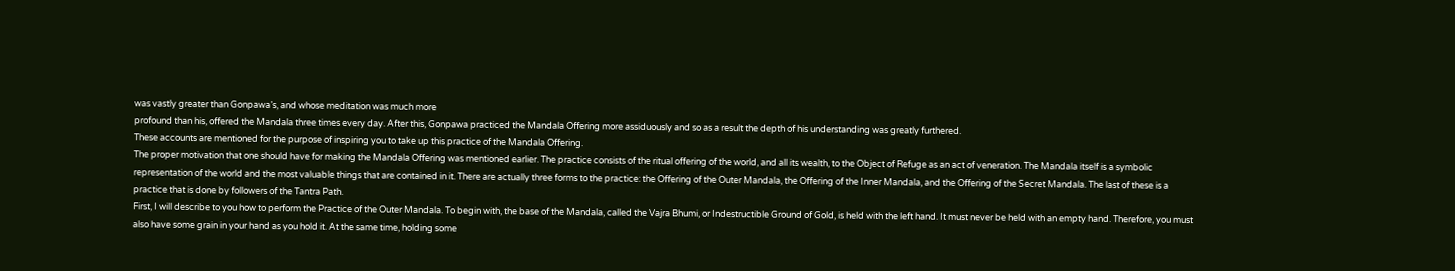was vastly greater than Gonpawa’s, and whose meditation was much more
profound than his, offered the Mandala three times every day. After this, Gonpawa practiced the Mandala Offering more assiduously and so as a result the depth of his understanding was greatly furthered.
These accounts are mentioned for the purpose of inspiring you to take up this practice of the Mandala Offering.
The proper motivation that one should have for making the Mandala Offering was mentioned earlier. The practice consists of the ritual offering of the world, and all its wealth, to the Object of Refuge as an act of veneration. The Mandala itself is a symbolic
representation of the world and the most valuable things that are contained in it. There are actually three forms to the practice: the Offering of the Outer Mandala, the Offering of the Inner Mandala, and the Offering of the Secret Mandala. The last of these is a
practice that is done by followers of the Tantra Path.
First, I will describe to you how to perform the Practice of the Outer Mandala. To begin with, the base of the Mandala, called the Vajra Bhumi, or Indestructible Ground of Gold, is held with the left hand. It must never be held with an empty hand. Therefore, you must
also have some grain in your hand as you hold it. At the same time, holding some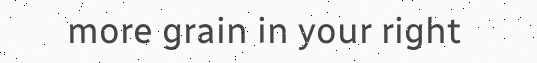more grain in your right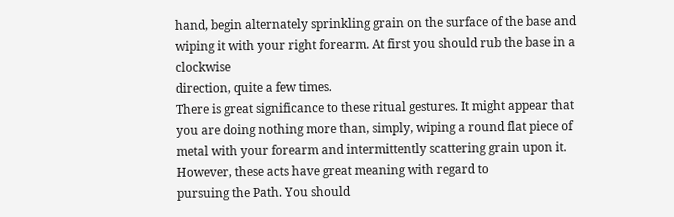hand, begin alternately sprinkling grain on the surface of the base and wiping it with your right forearm. At first you should rub the base in a clockwise
direction, quite a few times.
There is great significance to these ritual gestures. It might appear that you are doing nothing more than, simply, wiping a round flat piece of metal with your forearm and intermittently scattering grain upon it. However, these acts have great meaning with regard to
pursuing the Path. You should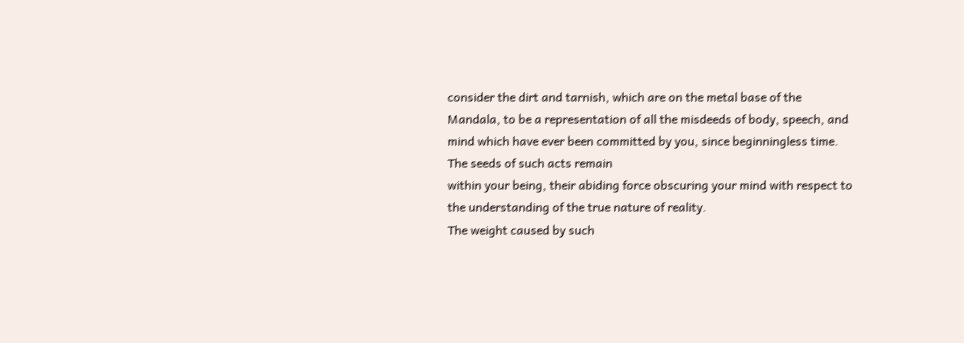consider the dirt and tarnish, which are on the metal base of the Mandala, to be a representation of all the misdeeds of body, speech, and mind which have ever been committed by you, since beginningless time. The seeds of such acts remain
within your being, their abiding force obscuring your mind with respect to the understanding of the true nature of reality.
The weight caused by such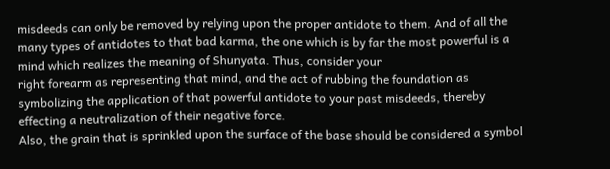misdeeds can only be removed by relying upon the proper antidote to them. And of all the many types of antidotes to that bad karma, the one which is by far the most powerful is a mind which realizes the meaning of Shunyata. Thus, consider your
right forearm as representing that mind, and the act of rubbing the foundation as symbolizing the application of that powerful antidote to your past misdeeds, thereby effecting a neutralization of their negative force.
Also, the grain that is sprinkled upon the surface of the base should be considered a symbol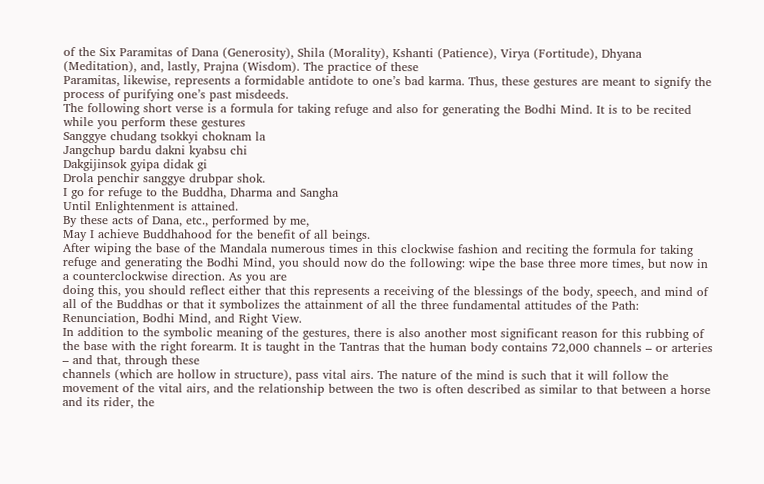of the Six Paramitas of Dana (Generosity), Shila (Morality), Kshanti (Patience), Virya (Fortitude), Dhyana (Meditation), and, lastly, Prajna (Wisdom). The practice of these
Paramitas, likewise, represents a formidable antidote to one’s bad karma. Thus, these gestures are meant to signify the process of purifying one’s past misdeeds.
The following short verse is a formula for taking refuge and also for generating the Bodhi Mind. It is to be recited while you perform these gestures
Sanggye chudang tsokkyi choknam la
Jangchup bardu dakni kyabsu chi
Dakgijinsok gyipa didak gi
Drola penchir sanggye drubpar shok.
I go for refuge to the Buddha, Dharma and Sangha
Until Enlightenment is attained.
By these acts of Dana, etc., performed by me,
May I achieve Buddhahood for the benefit of all beings.
After wiping the base of the Mandala numerous times in this clockwise fashion and reciting the formula for taking refuge and generating the Bodhi Mind, you should now do the following: wipe the base three more times, but now in a counterclockwise direction. As you are
doing this, you should reflect either that this represents a receiving of the blessings of the body, speech, and mind of all of the Buddhas or that it symbolizes the attainment of all the three fundamental attitudes of the Path: Renunciation, Bodhi Mind, and Right View.
In addition to the symbolic meaning of the gestures, there is also another most significant reason for this rubbing of the base with the right forearm. It is taught in the Tantras that the human body contains 72,000 channels – or arteries – and that, through these
channels (which are hollow in structure), pass vital airs. The nature of the mind is such that it will follow the movement of the vital airs, and the relationship between the two is often described as similar to that between a horse and its rider, the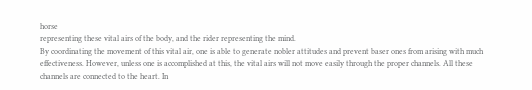horse
representing these vital airs of the body, and the rider representing the mind.
By coordinating the movement of this vital air, one is able to generate nobler attitudes and prevent baser ones from arising with much effectiveness. However, unless one is accomplished at this, the vital airs will not move easily through the proper channels. All these
channels are connected to the heart. In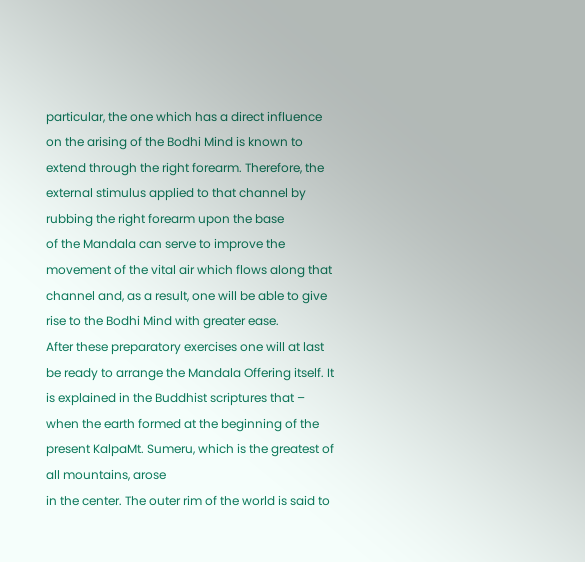particular, the one which has a direct influence on the arising of the Bodhi Mind is known to extend through the right forearm. Therefore, the external stimulus applied to that channel by rubbing the right forearm upon the base
of the Mandala can serve to improve the movement of the vital air which flows along that channel and, as a result, one will be able to give rise to the Bodhi Mind with greater ease.
After these preparatory exercises one will at last be ready to arrange the Mandala Offering itself. It is explained in the Buddhist scriptures that – when the earth formed at the beginning of the present KalpaMt. Sumeru, which is the greatest of all mountains, arose
in the center. The outer rim of the world is said to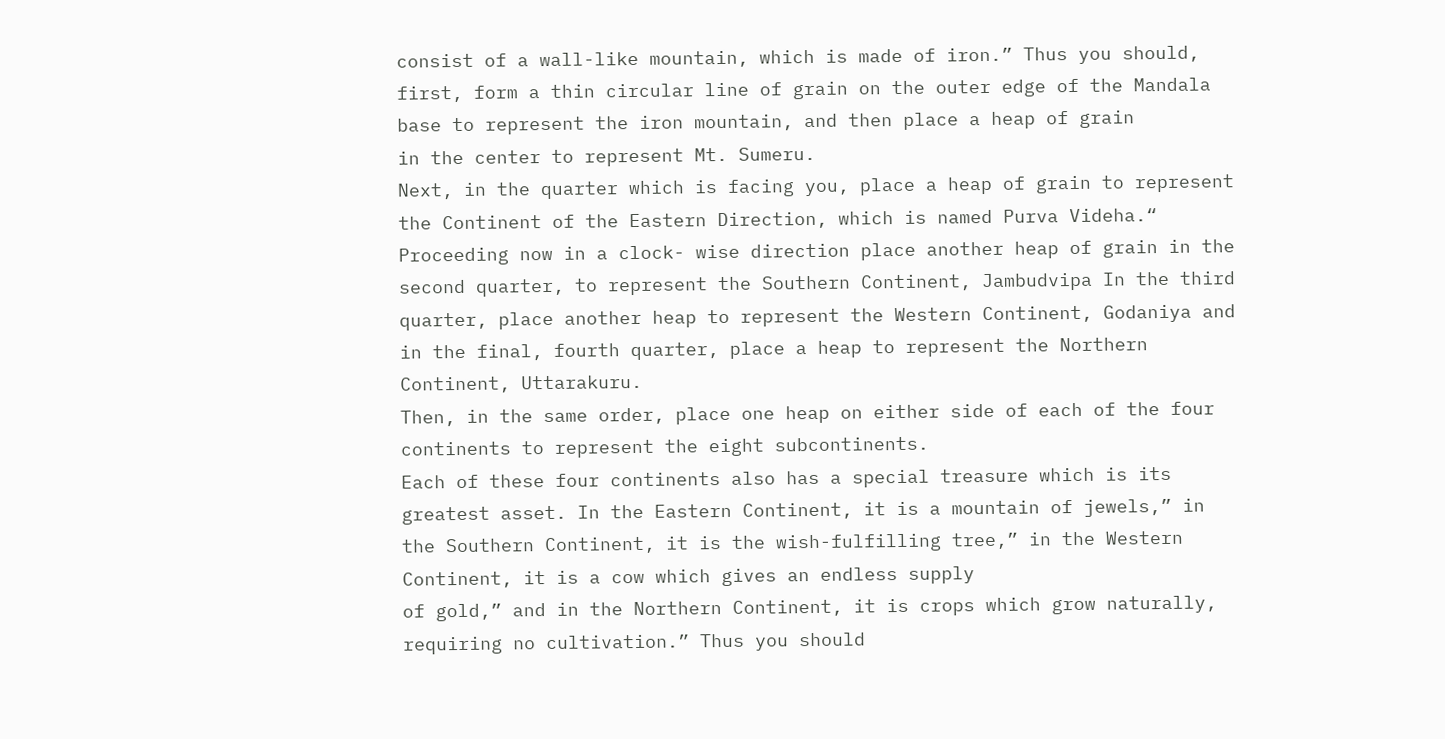consist of a wall-like mountain, which is made of iron.” Thus you should, first, form a thin circular line of grain on the outer edge of the Mandala base to represent the iron mountain, and then place a heap of grain
in the center to represent Mt. Sumeru.
Next, in the quarter which is facing you, place a heap of grain to represent the Continent of the Eastern Direction, which is named Purva Videha.“ Proceeding now in a clock- wise direction place another heap of grain in the second quarter, to represent the Southern Continent, Jambudvipa In the third quarter, place another heap to represent the Western Continent, Godaniya and in the final, fourth quarter, place a heap to represent the Northern Continent, Uttarakuru.
Then, in the same order, place one heap on either side of each of the four continents to represent the eight subcontinents.
Each of these four continents also has a special treasure which is its greatest asset. In the Eastern Continent, it is a mountain of jewels,” in the Southern Continent, it is the wish-fulfilling tree,” in the Western Continent, it is a cow which gives an endless supply
of gold,” and in the Northern Continent, it is crops which grow naturally, requiring no cultivation.” Thus you should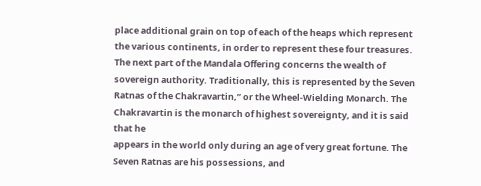place additional grain on top of each of the heaps which represent the various continents, in order to represent these four treasures.
The next part of the Mandala Offering concerns the wealth of sovereign authority. Traditionally, this is represented by the Seven Ratnas of the Chakravartin,” or the Wheel-Wielding Monarch. The Chakravartin is the monarch of highest sovereignty, and it is said that he
appears in the world only during an age of very great fortune. The Seven Ratnas are his possessions, and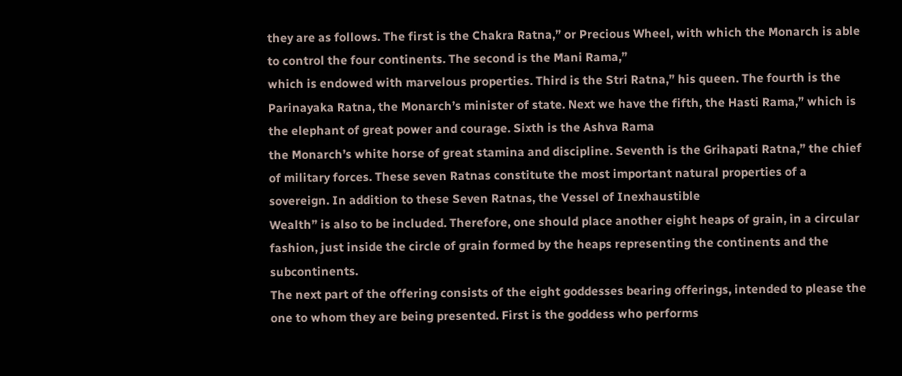they are as follows. The first is the Chakra Ratna,” or Precious Wheel, with which the Monarch is able to control the four continents. The second is the Mani Rama,”
which is endowed with marvelous properties. Third is the Stri Ratna,” his queen. The fourth is the Parinayaka Ratna, the Monarch’s minister of state. Next we have the fifth, the Hasti Rama,” which is the elephant of great power and courage. Sixth is the Ashva Rama
the Monarch’s white horse of great stamina and discipline. Seventh is the Grihapati Ratna,” the chief of military forces. These seven Ratnas constitute the most important natural properties of a sovereign. In addition to these Seven Ratnas, the Vessel of Inexhaustible
Wealth” is also to be included. Therefore, one should place another eight heaps of grain, in a circular fashion, just inside the circle of grain formed by the heaps representing the continents and the subcontinents.
The next part of the offering consists of the eight goddesses bearing offerings, intended to please the one to whom they are being presented. First is the goddess who performs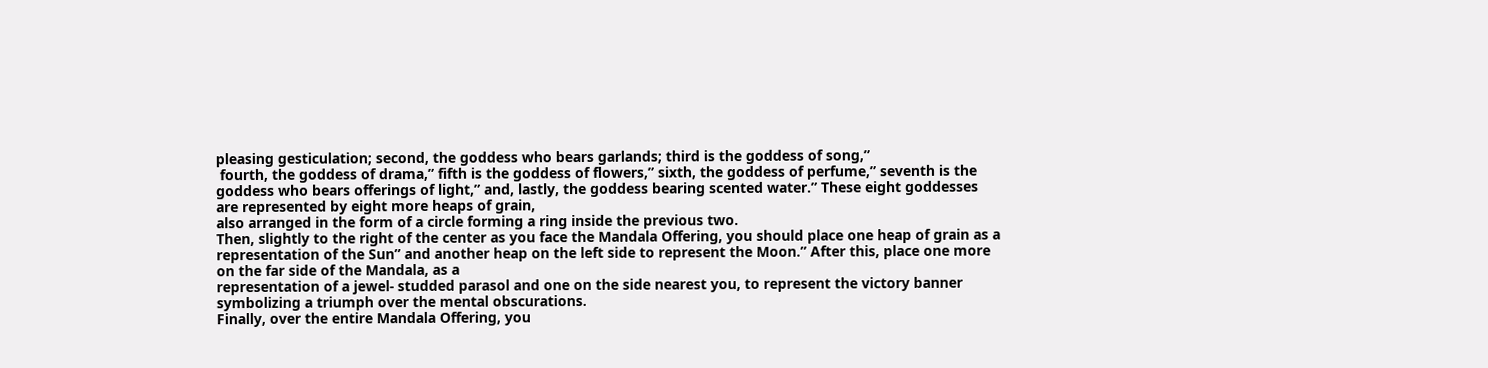pleasing gesticulation; second, the goddess who bears garlands; third is the goddess of song,”
 fourth, the goddess of drama,” fifth is the goddess of flowers,” sixth, the goddess of perfume,” seventh is the goddess who bears offerings of light,” and, lastly, the goddess bearing scented water.” These eight goddesses are represented by eight more heaps of grain,
also arranged in the form of a circle forming a ring inside the previous two.
Then, slightly to the right of the center as you face the Mandala Offering, you should place one heap of grain as a representation of the Sun” and another heap on the left side to represent the Moon.” After this, place one more on the far side of the Mandala, as a
representation of a jewel- studded parasol and one on the side nearest you, to represent the victory banner symbolizing a triumph over the mental obscurations.
Finally, over the entire Mandala Offering, you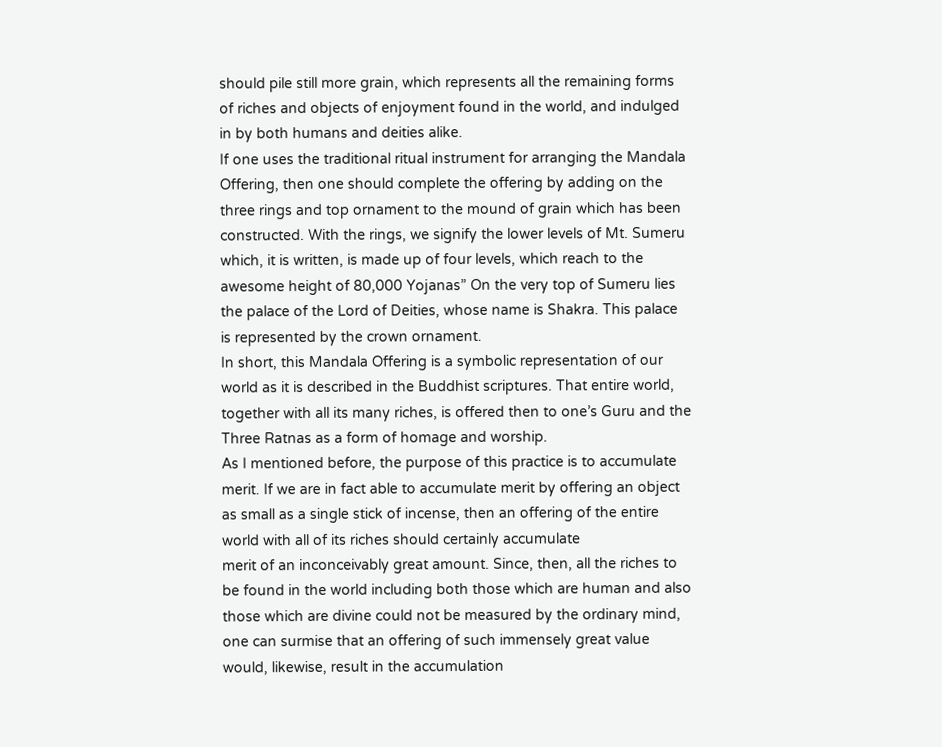should pile still more grain, which represents all the remaining forms of riches and objects of enjoyment found in the world, and indulged in by both humans and deities alike.
If one uses the traditional ritual instrument for arranging the Mandala Offering, then one should complete the offering by adding on the three rings and top ornament to the mound of grain which has been constructed. With the rings, we signify the lower levels of Mt. Sumeru which, it is written, is made up of four levels, which reach to the awesome height of 80,000 Yojanas” On the very top of Sumeru lies the palace of the Lord of Deities, whose name is Shakra. This palace is represented by the crown ornament.
In short, this Mandala Offering is a symbolic representation of our world as it is described in the Buddhist scriptures. That entire world, together with all its many riches, is offered then to one’s Guru and the Three Ratnas as a form of homage and worship.
As I mentioned before, the purpose of this practice is to accumulate merit. If we are in fact able to accumulate merit by offering an object as small as a single stick of incense, then an offering of the entire world with all of its riches should certainly accumulate
merit of an inconceivably great amount. Since, then, all the riches to be found in the world including both those which are human and also those which are divine could not be measured by the ordinary mind, one can surmise that an offering of such immensely great value
would, likewise, result in the accumulation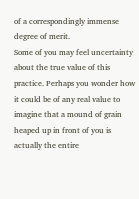of a correspondingly immense degree of merit.
Some of you may feel uncertainty about the true value of this practice. Perhaps you wonder how it could be of any real value to imagine that a mound of grain heaped up in front of you is actually the entire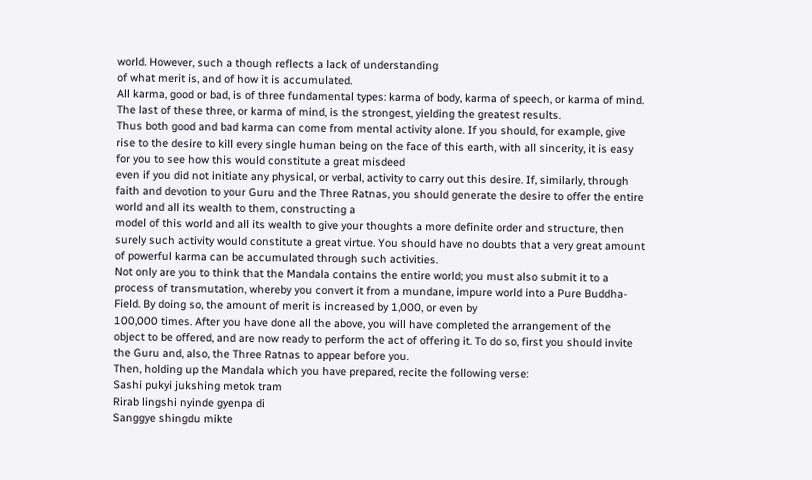world. However, such a though reflects a lack of understanding
of what merit is, and of how it is accumulated.
All karma, good or bad, is of three fundamental types: karma of body, karma of speech, or karma of mind. The last of these three, or karma of mind, is the strongest, yielding the greatest results.
Thus both good and bad karma can come from mental activity alone. If you should, for example, give rise to the desire to kill every single human being on the face of this earth, with all sincerity, it is easy for you to see how this would constitute a great misdeed
even if you did not initiate any physical, or verbal, activity to carry out this desire. If, similarly, through faith and devotion to your Guru and the Three Ratnas, you should generate the desire to offer the entire world and all its wealth to them, constructing a
model of this world and all its wealth to give your thoughts a more definite order and structure, then surely such activity would constitute a great virtue. You should have no doubts that a very great amount of powerful karma can be accumulated through such activities.
Not only are you to think that the Mandala contains the entire world; you must also submit it to a process of transmutation, whereby you convert it from a mundane, impure world into a Pure Buddha-Field. By doing so, the amount of merit is increased by 1,000, or even by
100,000 times. After you have done all the above, you will have completed the arrangement of the object to be offered, and are now ready to perform the act of offering it. To do so, first you should invite the Guru and, also, the Three Ratnas to appear before you.
Then, holding up the Mandala which you have prepared, recite the following verse:
Sashi pukyi jukshing metok tram
Rirab lingshi nyinde gyenpa di
Sanggye shingdu mikte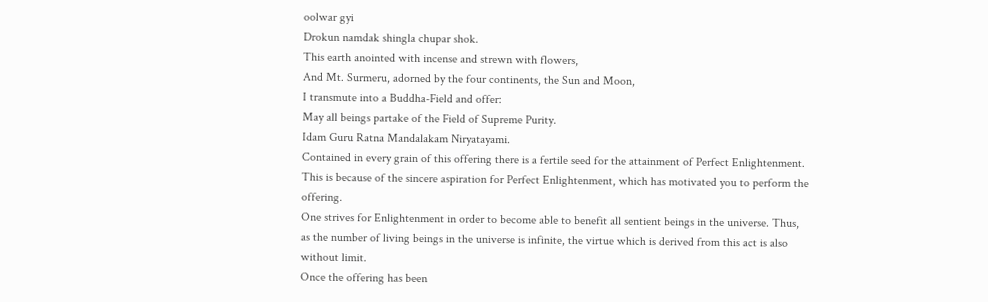oolwar gyi
Drokun namdak shingla chupar shok.
This earth anointed with incense and strewn with flowers,
And Mt. Surmeru, adorned by the four continents, the Sun and Moon,
I transmute into a Buddha-Field and offer:
May all beings partake of the Field of Supreme Purity.
Idam Guru Ratna Mandalakam Niryatayami.
Contained in every grain of this offering there is a fertile seed for the attainment of Perfect Enlightenment. This is because of the sincere aspiration for Perfect Enlightenment, which has motivated you to perform the offering.
One strives for Enlightenment in order to become able to benefit all sentient beings in the universe. Thus, as the number of living beings in the universe is infinite, the virtue which is derived from this act is also without limit.
Once the offering has been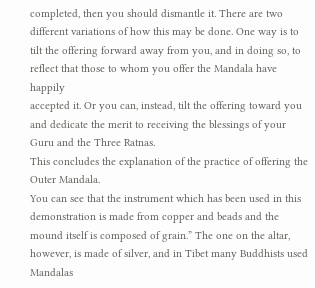completed, then you should dismantle it. There are two different variations of how this may be done. One way is to tilt the offering forward away from you, and in doing so, to reflect that those to whom you offer the Mandala have happily
accepted it. Or you can, instead, tilt the offering toward you and dedicate the merit to receiving the blessings of your Guru and the Three Ratnas.
This concludes the explanation of the practice of offering the Outer Mandala.
You can see that the instrument which has been used in this demonstration is made from copper and beads and the mound itself is composed of grain.” The one on the altar, however, is made of silver, and in Tibet many Buddhists used Mandalas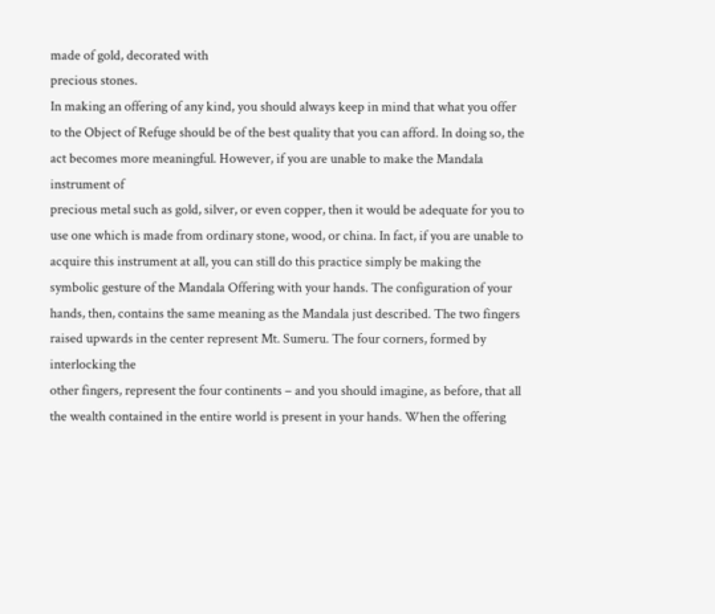made of gold, decorated with
precious stones.
In making an offering of any kind, you should always keep in mind that what you offer to the Object of Refuge should be of the best quality that you can afford. In doing so, the act becomes more meaningful. However, if you are unable to make the Mandala instrument of
precious metal such as gold, silver, or even copper, then it would be adequate for you to use one which is made from ordinary stone, wood, or china. In fact, if you are unable to acquire this instrument at all, you can still do this practice simply be making the
symbolic gesture of the Mandala Offering with your hands. The configuration of your hands, then, contains the same meaning as the Mandala just described. The two fingers raised upwards in the center represent Mt. Sumeru. The four corners, formed by interlocking the
other fingers, represent the four continents – and you should imagine, as before, that all the wealth contained in the entire world is present in your hands. When the offering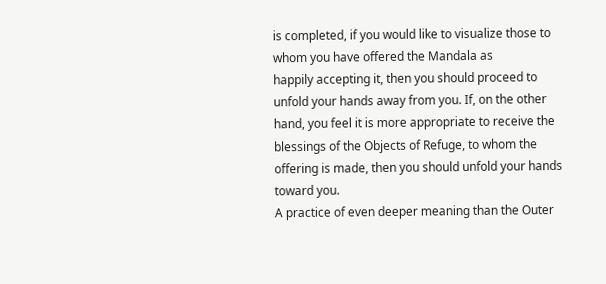is completed, if you would like to visualize those to whom you have offered the Mandala as
happily accepting it, then you should proceed to unfold your hands away from you. If, on the other hand, you feel it is more appropriate to receive the blessings of the Objects of Refuge, to whom the offering is made, then you should unfold your hands toward you.
A practice of even deeper meaning than the Outer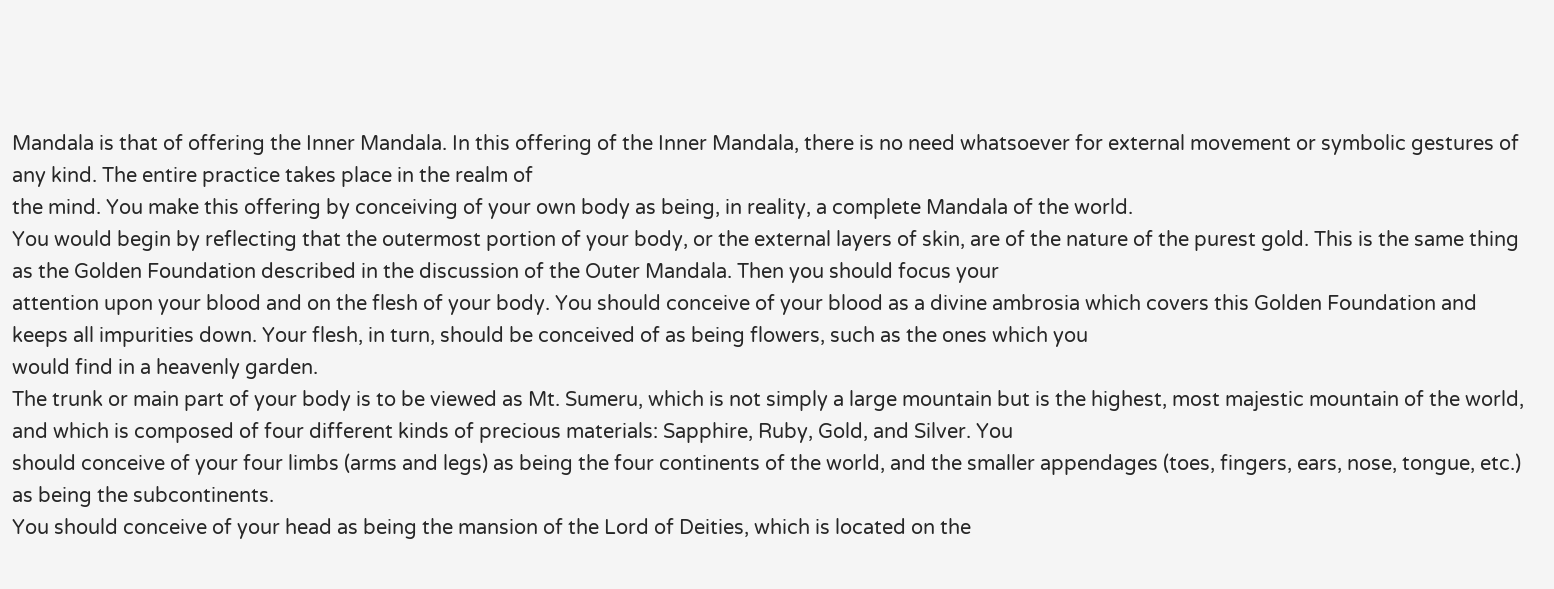Mandala is that of offering the Inner Mandala. In this offering of the Inner Mandala, there is no need whatsoever for external movement or symbolic gestures of any kind. The entire practice takes place in the realm of
the mind. You make this offering by conceiving of your own body as being, in reality, a complete Mandala of the world.
You would begin by reflecting that the outermost portion of your body, or the external layers of skin, are of the nature of the purest gold. This is the same thing as the Golden Foundation described in the discussion of the Outer Mandala. Then you should focus your
attention upon your blood and on the flesh of your body. You should conceive of your blood as a divine ambrosia which covers this Golden Foundation and keeps all impurities down. Your flesh, in turn, should be conceived of as being flowers, such as the ones which you
would find in a heavenly garden.
The trunk or main part of your body is to be viewed as Mt. Sumeru, which is not simply a large mountain but is the highest, most majestic mountain of the world, and which is composed of four different kinds of precious materials: Sapphire, Ruby, Gold, and Silver. You
should conceive of your four limbs (arms and legs) as being the four continents of the world, and the smaller appendages (toes, fingers, ears, nose, tongue, etc.) as being the subcontinents.
You should conceive of your head as being the mansion of the Lord of Deities, which is located on the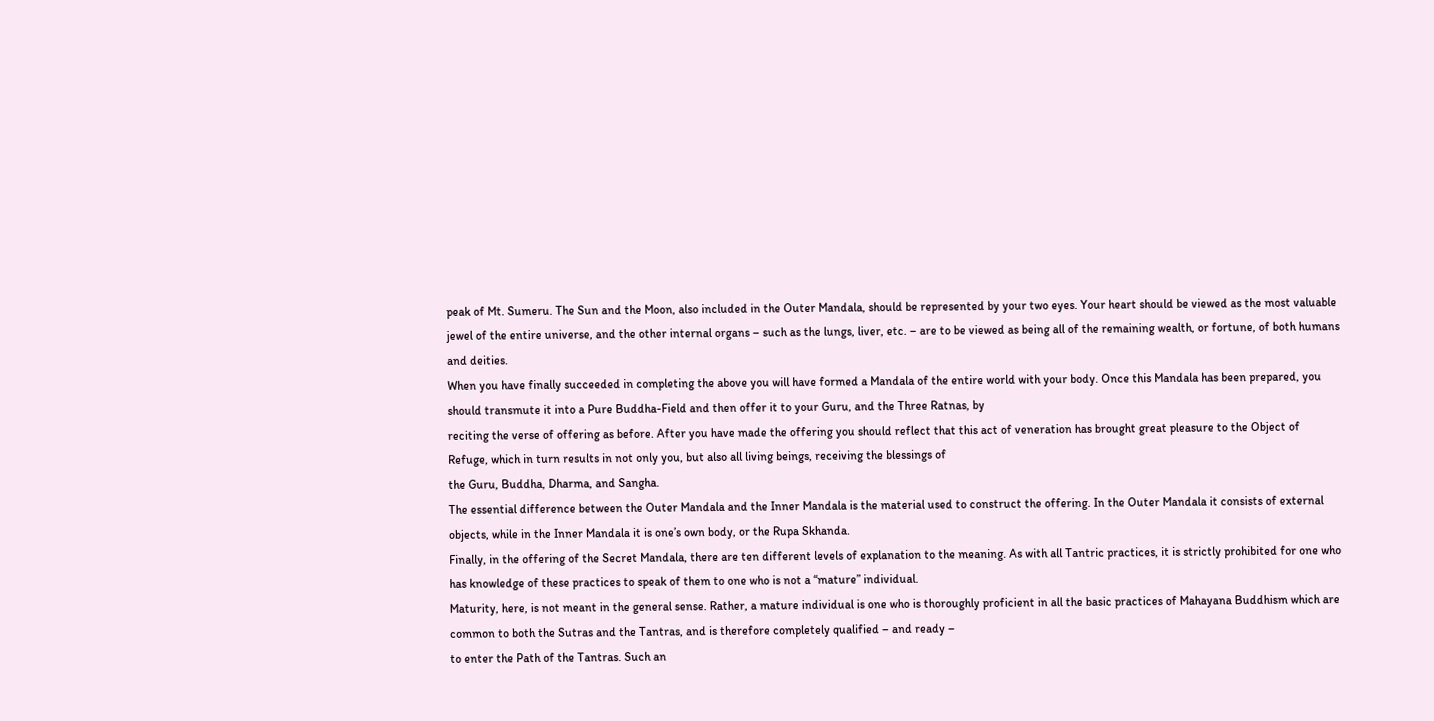peak of Mt. Sumeru. The Sun and the Moon, also included in the Outer Mandala, should be represented by your two eyes. Your heart should be viewed as the most valuable
jewel of the entire universe, and the other internal organs – such as the lungs, liver, etc. – are to be viewed as being all of the remaining wealth, or fortune, of both humans and deities.
When you have finally succeeded in completing the above you will have formed a Mandala of the entire world with your body. Once this Mandala has been prepared, you should transmute it into a Pure Buddha-Field and then offer it to your Guru, and the Three Ratnas, by
reciting the verse of offering as before. After you have made the offering you should reflect that this act of veneration has brought great pleasure to the Object of Refuge, which in turn results in not only you, but also all living beings, receiving the blessings of
the Guru, Buddha, Dharma, and Sangha.
The essential difference between the Outer Mandala and the Inner Mandala is the material used to construct the offering. In the Outer Mandala it consists of external objects, while in the Inner Mandala it is one’s own body, or the Rupa Skhanda.
Finally, in the offering of the Secret Mandala, there are ten different levels of explanation to the meaning. As with all Tantric practices, it is strictly prohibited for one who has knowledge of these practices to speak of them to one who is not a “mature” individual.
Maturity, here, is not meant in the general sense. Rather, a mature individual is one who is thoroughly proficient in all the basic practices of Mahayana Buddhism which are common to both the Sutras and the Tantras, and is therefore completely qualified – and ready –
to enter the Path of the Tantras. Such an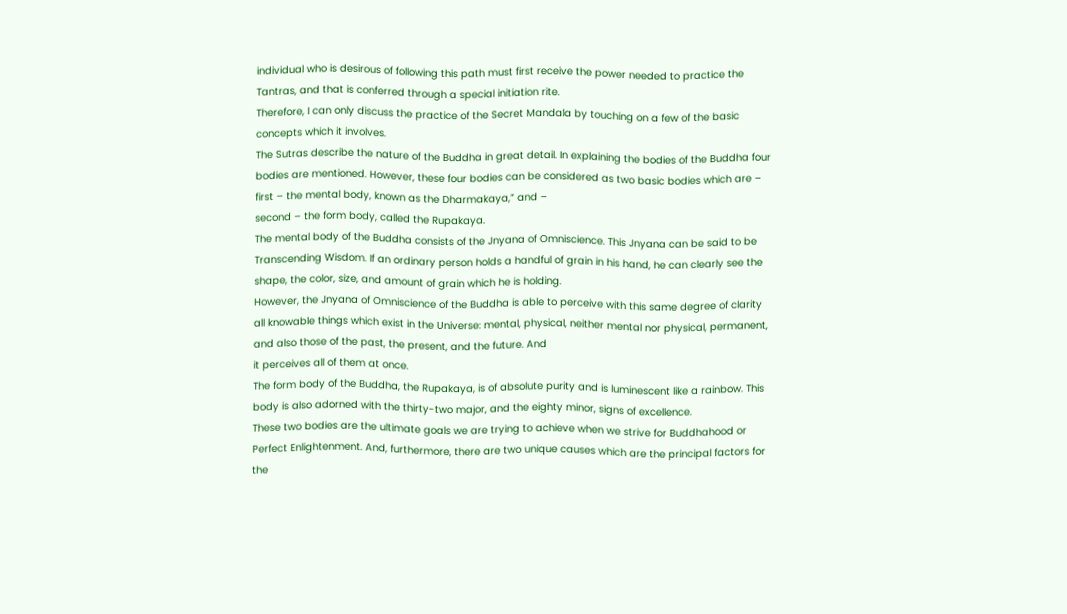individual who is desirous of following this path must first receive the power needed to practice the Tantras, and that is conferred through a special initiation rite.
Therefore, I can only discuss the practice of the Secret Mandala by touching on a few of the basic concepts which it involves.
The Sutras describe the nature of the Buddha in great detail. In explaining the bodies of the Buddha four bodies are mentioned. However, these four bodies can be considered as two basic bodies which are – first – the mental body, known as the Dharmakaya,” and –
second – the form body, called the Rupakaya.
The mental body of the Buddha consists of the Jnyana of Omniscience. This Jnyana can be said to be Transcending Wisdom. If an ordinary person holds a handful of grain in his hand, he can clearly see the shape, the color, size, and amount of grain which he is holding.
However, the Jnyana of Omniscience of the Buddha is able to perceive with this same degree of clarity all knowable things which exist in the Universe: mental, physical, neither mental nor physical, permanent, and also those of the past, the present, and the future. And
it perceives all of them at once.
The form body of the Buddha, the Rupakaya, is of absolute purity and is luminescent like a rainbow. This body is also adorned with the thirty-two major, and the eighty minor, signs of excellence.
These two bodies are the ultimate goals we are trying to achieve when we strive for Buddhahood or Perfect Enlightenment. And, furthermore, there are two unique causes which are the principal factors for the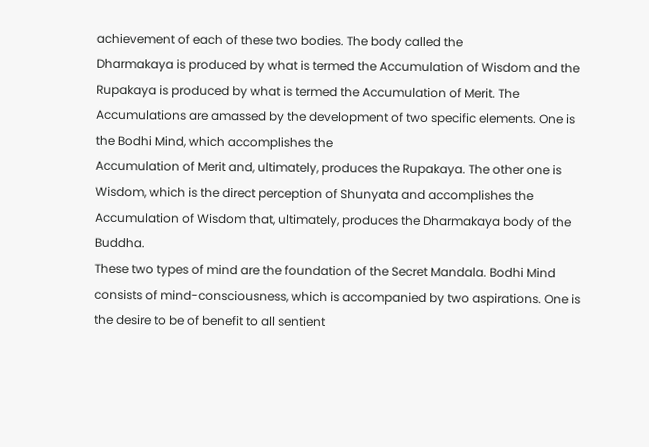achievement of each of these two bodies. The body called the
Dharmakaya is produced by what is termed the Accumulation of Wisdom and the Rupakaya is produced by what is termed the Accumulation of Merit. The Accumulations are amassed by the development of two specific elements. One is the Bodhi Mind, which accomplishes the
Accumulation of Merit and, ultimately, produces the Rupakaya. The other one is Wisdom, which is the direct perception of Shunyata and accomplishes the Accumulation of Wisdom that, ultimately, produces the Dharmakaya body of the Buddha.
These two types of mind are the foundation of the Secret Mandala. Bodhi Mind consists of mind-consciousness, which is accompanied by two aspirations. One is the desire to be of benefit to all sentient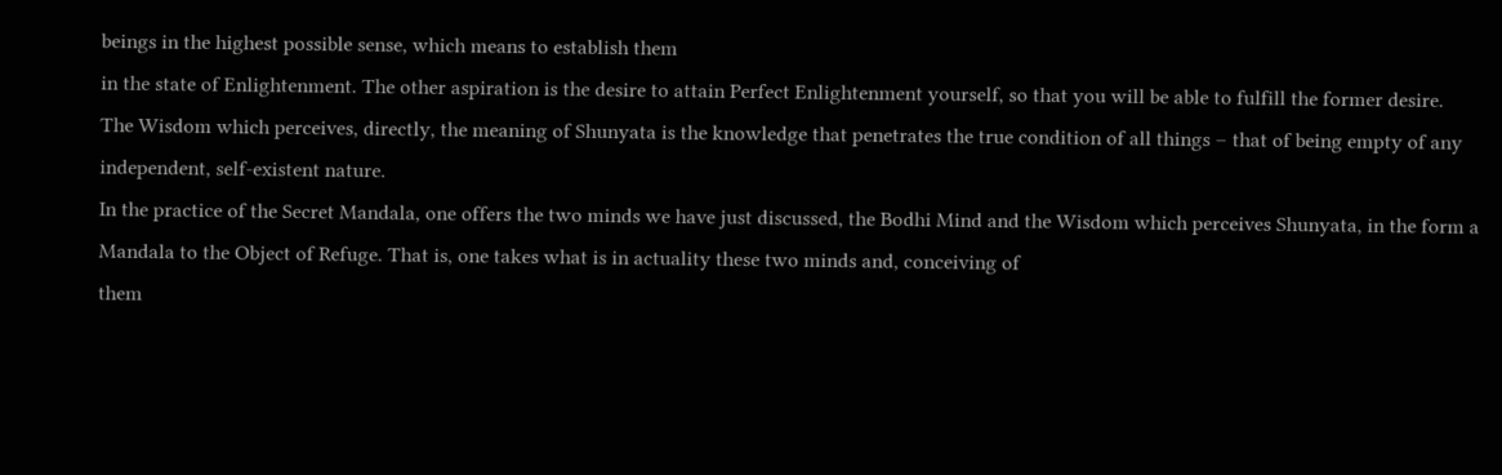beings in the highest possible sense, which means to establish them
in the state of Enlightenment. The other aspiration is the desire to attain Perfect Enlightenment yourself, so that you will be able to fulfill the former desire.
The Wisdom which perceives, directly, the meaning of Shunyata is the knowledge that penetrates the true condition of all things – that of being empty of any independent, self-existent nature.
In the practice of the Secret Mandala, one offers the two minds we have just discussed, the Bodhi Mind and the Wisdom which perceives Shunyata, in the form a Mandala to the Object of Refuge. That is, one takes what is in actuality these two minds and, conceiving of
them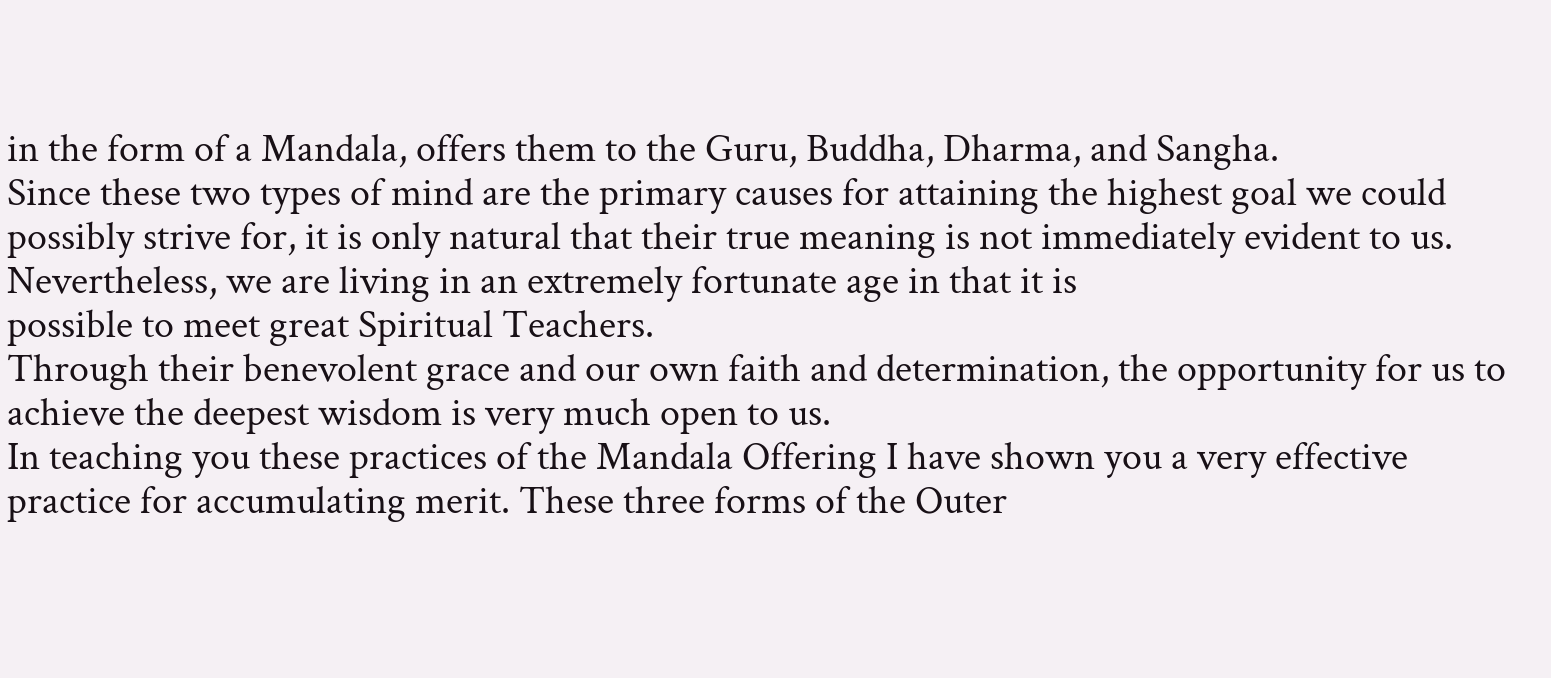in the form of a Mandala, offers them to the Guru, Buddha, Dharma, and Sangha.
Since these two types of mind are the primary causes for attaining the highest goal we could possibly strive for, it is only natural that their true meaning is not immediately evident to us. Nevertheless, we are living in an extremely fortunate age in that it is
possible to meet great Spiritual Teachers.
Through their benevolent grace and our own faith and determination, the opportunity for us to achieve the deepest wisdom is very much open to us.
In teaching you these practices of the Mandala Offering I have shown you a very effective practice for accumulating merit. These three forms of the Outer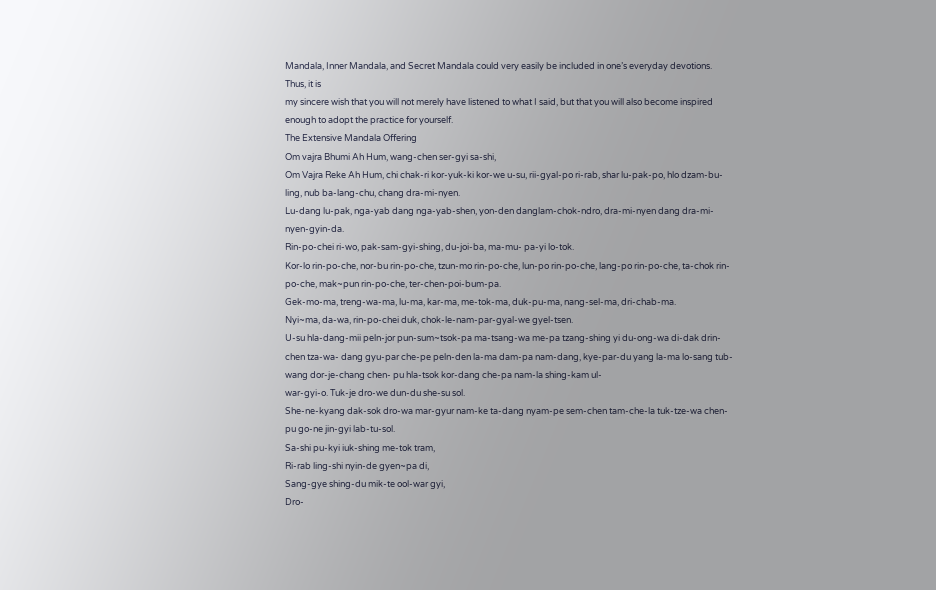Mandala, Inner Mandala, and Secret Mandala could very easily be included in one’s everyday devotions. Thus, it is
my sincere wish that you will not merely have listened to what I said, but that you will also become inspired enough to adopt the practice for yourself.
The Extensive Mandala Offering
Om vajra Bhumi Ah Hum, wang-chen ser-gyi sa-shi,
Om Vajra Reke Ah Hum, chi chak-ri kor-yuk-ki kor-we u-su, rii-gyal-po ri-rab, shar lu-pak-po, hlo dzam-bu-ling, nub ba-lang-chu, chang dra-mi-nyen.
Lu-dang lu-pak, nga-yab dang nga-yab-shen, yon-den danglam-chok-ndro, dra-mi-nyen dang dra-mi-nyen-gyin-da.
Rin-po-chei ri-wo, pak-sam-gyi-shing, du-joi-ba, ma-mu- pa-yi lo-tok.
Kor-lo rin-po-che, nor-bu rin-po-che, tzun-mo rin-po-che, lun-po rin-po-che, lang-po rin-po-che, ta-chok rin-po-che, mak~pun rin-po-che, ter-chen-poi-bum-pa.
Gek-mo-ma, treng-wa-ma, lu-ma, kar-ma, me-tok-ma, duk-pu-ma, nang-sel-ma, dri-chab-ma.
Nyi~ma, da-wa, rin-po-chei duk, chok-le-nam-par-gyal-we gyel-tsen.
U-su hla-dang-mii peln-jor pun-sum~tsok-pa ma-tsang-wa me-pa tzang-shing yi du-ong-wa di-dak drin-chen tza-wa- dang gyu-par che-pe peln-den la-ma dam-pa nam-dang, kye-par-du yang la-ma lo-sang tub-wang dor-je-chang chen- pu hla-tsok kor-dang che-pa nam-la shing-kam ul-
war-gyi-o. Tuk-je dro-we dun-du she-su sol.
She-ne-kyang dak-sok dro-wa mar-gyur nam-ke ta-dang nyam-pe sem-chen tam-che-la tuk-tze-wa chen-pu go-ne jin-gyi lab-tu-sol.
Sa-shi pu-kyi iuk-shing me-tok tram,
Ri-rab ling-shi nyin-de gyen~pa di,
Sang-gye shing-du mik-te ool-war gyi,
Dro-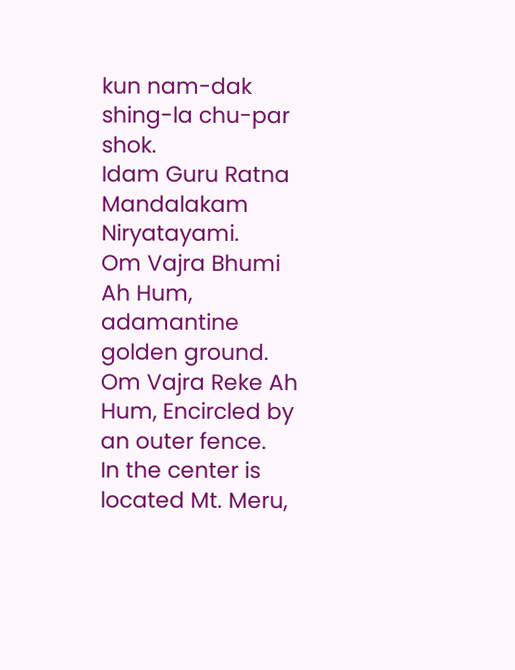kun nam-dak shing-la chu-par shok.
Idam Guru Ratna Mandalakam Niryatayami.
Om Vajra Bhumi Ah Hum, adamantine golden ground.
Om Vajra Reke Ah Hum, Encircled by an outer fence.
In the center is located Mt. Meru,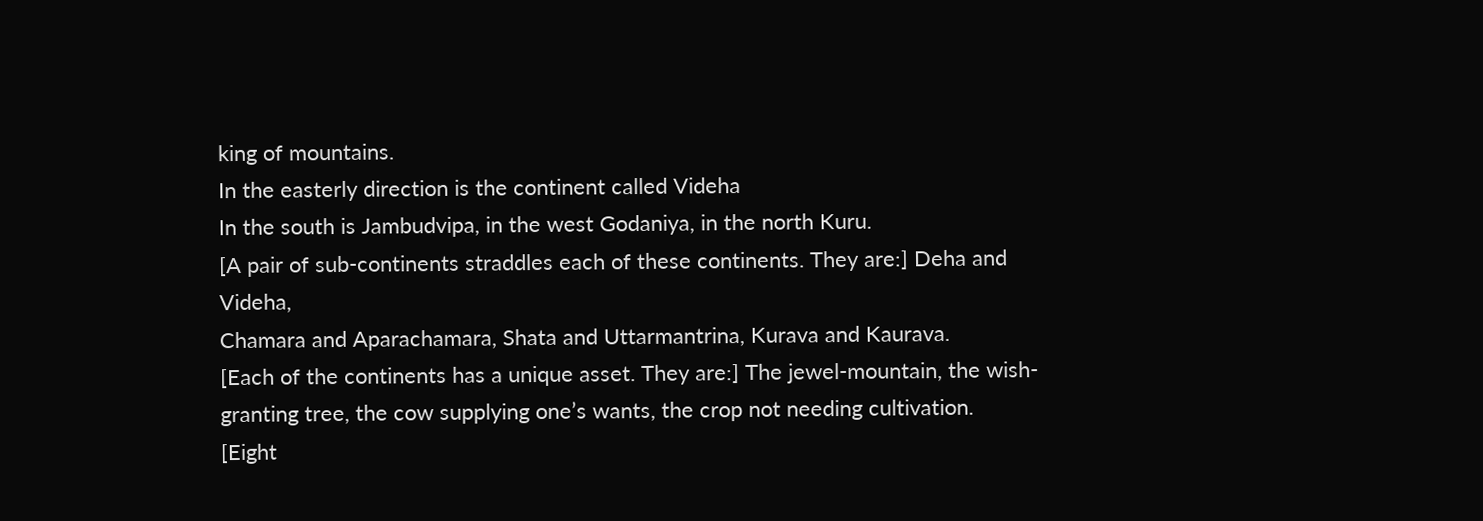king of mountains.
In the easterly direction is the continent called Videha
In the south is Jambudvipa, in the west Godaniya, in the north Kuru.
[A pair of sub-continents straddles each of these continents. They are:] Deha and Videha,
Chamara and Aparachamara, Shata and Uttarmantrina, Kurava and Kaurava.
[Each of the continents has a unique asset. They are:] The jewel-mountain, the wish-granting tree, the cow supplying one’s wants, the crop not needing cultivation.
[Eight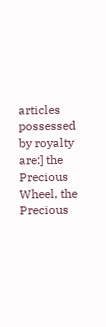articles possessed by royalty are:] the Precious Wheel, the Precious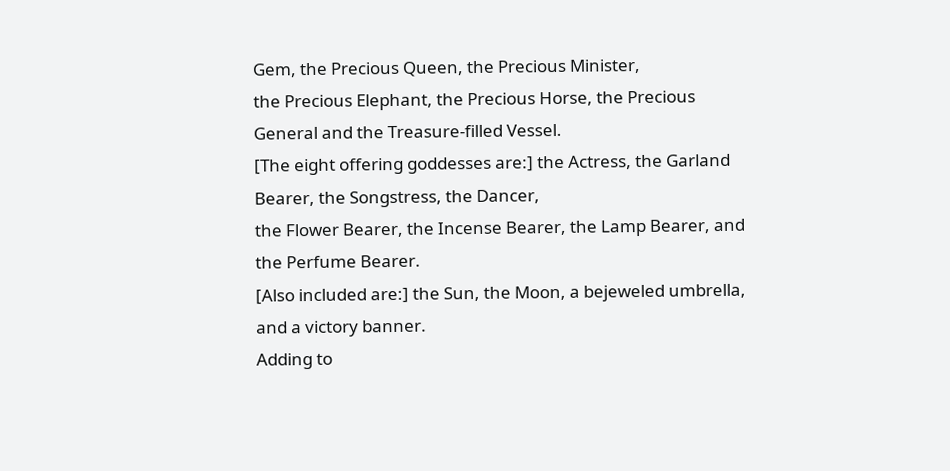Gem, the Precious Queen, the Precious Minister,
the Precious Elephant, the Precious Horse, the Precious General and the Treasure-filled Vessel.
[The eight offering goddesses are:] the Actress, the Garland Bearer, the Songstress, the Dancer,
the Flower Bearer, the Incense Bearer, the Lamp Bearer, and the Perfume Bearer.
[Also included are:] the Sun, the Moon, a bejeweled umbrella, and a victory banner.
Adding to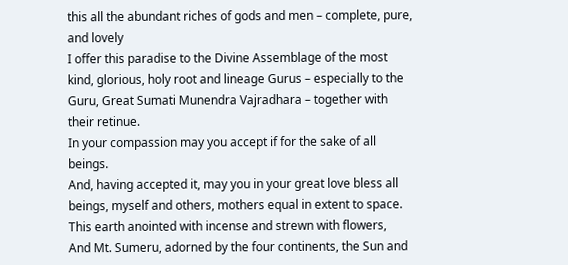this all the abundant riches of gods and men – complete, pure, and lovely
I offer this paradise to the Divine Assemblage of the most kind, glorious, holy root and lineage Gurus – especially to the Guru, Great Sumati Munendra Vajradhara – together with their retinue.
In your compassion may you accept if for the sake of all beings.
And, having accepted it, may you in your great love bless all beings, myself and others, mothers equal in extent to space.
This earth anointed with incense and strewn with flowers,
And Mt. Sumeru, adorned by the four continents, the Sun and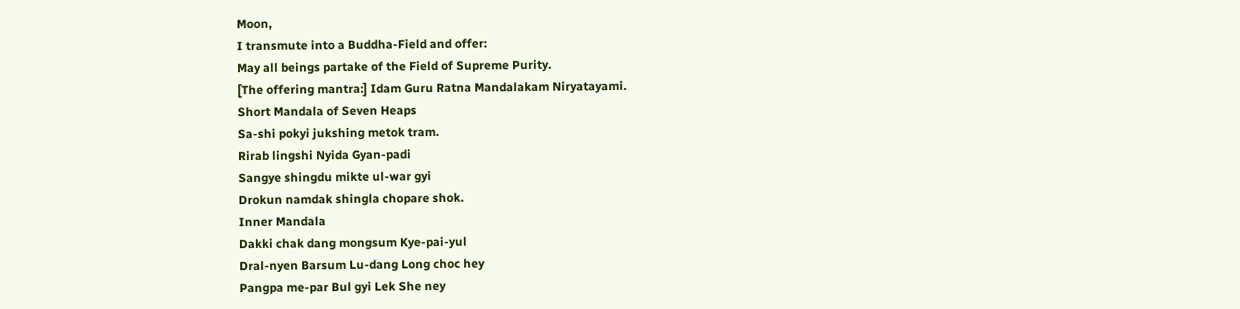Moon,
I transmute into a Buddha-Field and offer:
May all beings partake of the Field of Supreme Purity.
[The offering mantra:] Idam Guru Ratna Mandalakam Niryatayami.
Short Mandala of Seven Heaps
Sa-shi pokyi jukshing metok tram.
Rirab lingshi Nyida Gyan-padi
Sangye shingdu mikte ul-war gyi
Drokun namdak shingla chopare shok.
Inner Mandala
Dakki chak dang mongsum Kye-pai-yul
Dral-nyen Barsum Lu-dang Long choc hey
Pangpa me-par Bul gyi Lek She ney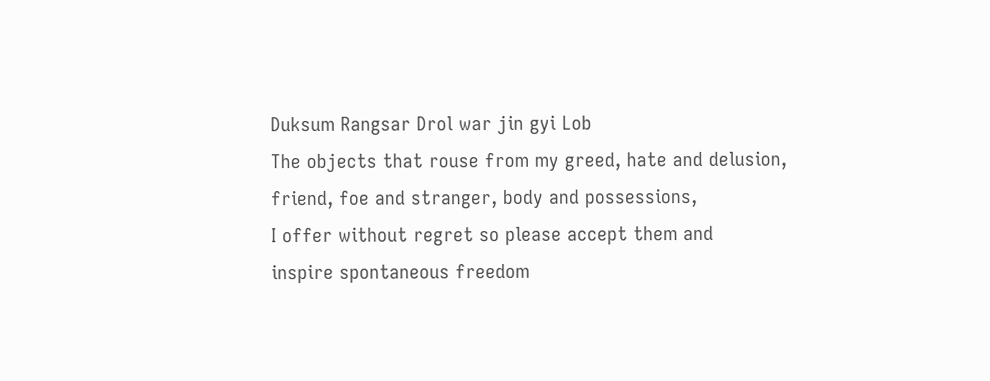Duksum Rangsar Drol war jin gyi Lob
The objects that rouse from my greed, hate and delusion,
friend, foe and stranger, body and possessions,
I offer without regret so please accept them and
inspire spontaneous freedom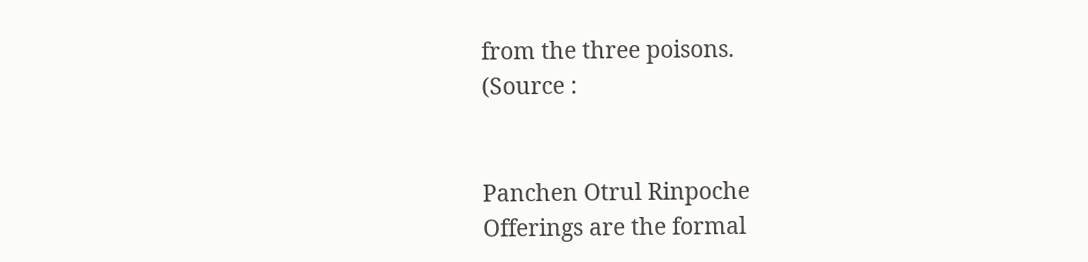from the three poisons.
(Source :


Panchen Otrul Rinpoche
Offerings are the formal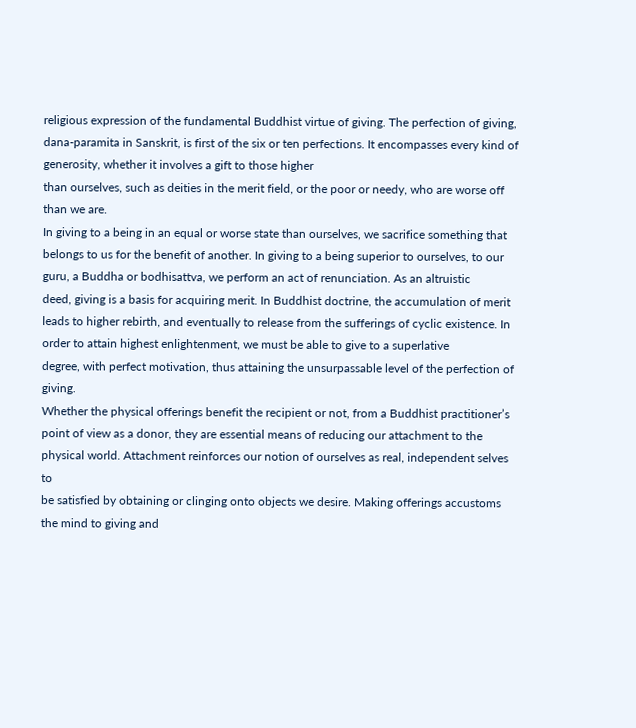religious expression of the fundamental Buddhist virtue of giving. The perfection of giving, dana-paramita in Sanskrit, is first of the six or ten perfections. It encompasses every kind of generosity, whether it involves a gift to those higher
than ourselves, such as deities in the merit field, or the poor or needy, who are worse off than we are.
In giving to a being in an equal or worse state than ourselves, we sacrifice something that belongs to us for the benefit of another. In giving to a being superior to ourselves, to our guru, a Buddha or bodhisattva, we perform an act of renunciation. As an altruistic
deed, giving is a basis for acquiring merit. In Buddhist doctrine, the accumulation of merit leads to higher rebirth, and eventually to release from the sufferings of cyclic existence. In order to attain highest enlightenment, we must be able to give to a superlative
degree, with perfect motivation, thus attaining the unsurpassable level of the perfection of giving.
Whether the physical offerings benefit the recipient or not, from a Buddhist practitioner’s point of view as a donor, they are essential means of reducing our attachment to the physical world. Attachment reinforces our notion of ourselves as real, independent selves to
be satisfied by obtaining or clinging onto objects we desire. Making offerings accustoms the mind to giving and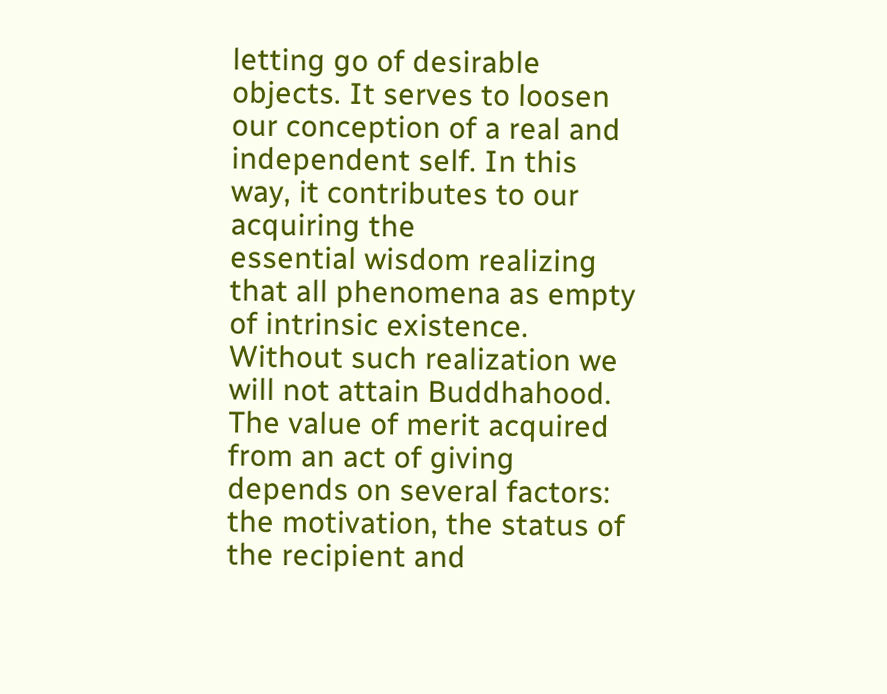letting go of desirable objects. It serves to loosen our conception of a real and independent self. In this way, it contributes to our acquiring the
essential wisdom realizing that all phenomena as empty of intrinsic existence. Without such realization we will not attain Buddhahood. The value of merit acquired from an act of giving depends on several factors: the motivation, the status of the recipient and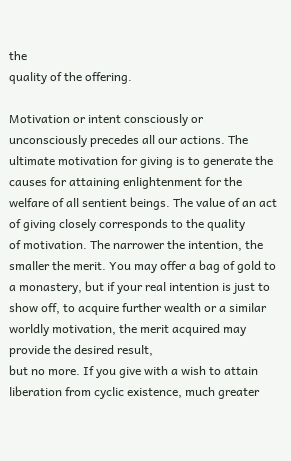the
quality of the offering.

Motivation or intent consciously or unconsciously precedes all our actions. The ultimate motivation for giving is to generate the causes for attaining enlightenment for the welfare of all sentient beings. The value of an act of giving closely corresponds to the quality
of motivation. The narrower the intention, the smaller the merit. You may offer a bag of gold to a monastery, but if your real intention is just to show off, to acquire further wealth or a similar worldly motivation, the merit acquired may provide the desired result,
but no more. If you give with a wish to attain liberation from cyclic existence, much greater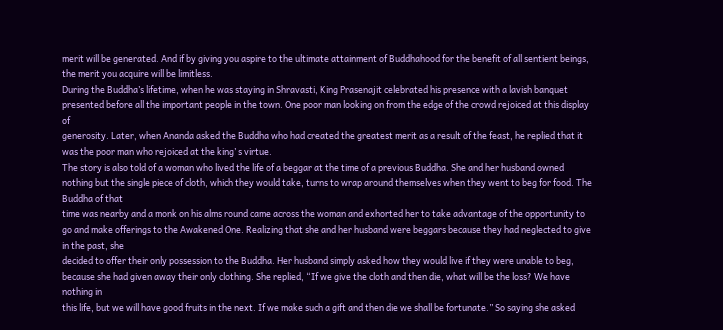merit will be generated. And if by giving you aspire to the ultimate attainment of Buddhahood for the benefit of all sentient beings, the merit you acquire will be limitless.
During the Buddha’s lifetime, when he was staying in Shravasti, King Prasenajit celebrated his presence with a lavish banquet presented before all the important people in the town. One poor man looking on from the edge of the crowd rejoiced at this display of
generosity. Later, when Ananda asked the Buddha who had created the greatest merit as a result of the feast, he replied that it was the poor man who rejoiced at the king’ s virtue.
The story is also told of a woman who lived the life of a beggar at the time of a previous Buddha. She and her husband owned nothing but the single piece of cloth, which they would take, turns to wrap around themselves when they went to beg for food. The Buddha of that
time was nearby and a monk on his alms round came across the woman and exhorted her to take advantage of the opportunity to go and make offerings to the Awakened One. Realizing that she and her husband were beggars because they had neglected to give in the past, she
decided to offer their only possession to the Buddha. Her husband simply asked how they would live if they were unable to beg, because she had given away their only clothing. She replied, “If we give the cloth and then die, what will be the loss? We have nothing in
this life, but we will have good fruits in the next. If we make such a gift and then die we shall be fortunate.” So saying she asked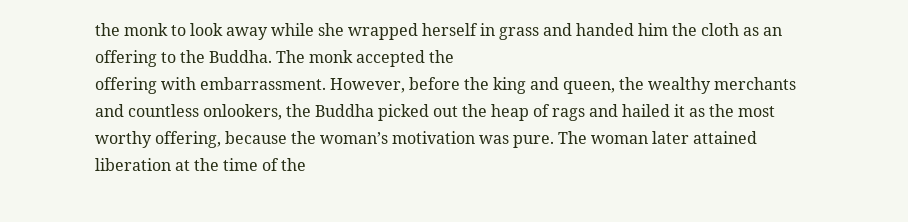the monk to look away while she wrapped herself in grass and handed him the cloth as an offering to the Buddha. The monk accepted the
offering with embarrassment. However, before the king and queen, the wealthy merchants and countless onlookers, the Buddha picked out the heap of rags and hailed it as the most worthy offering, because the woman’s motivation was pure. The woman later attained
liberation at the time of the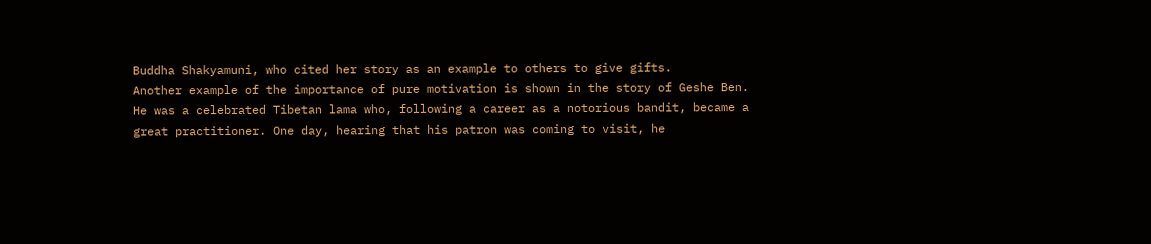Buddha Shakyamuni, who cited her story as an example to others to give gifts.
Another example of the importance of pure motivation is shown in the story of Geshe Ben. He was a celebrated Tibetan lama who, following a career as a notorious bandit, became a great practitioner. One day, hearing that his patron was coming to visit, he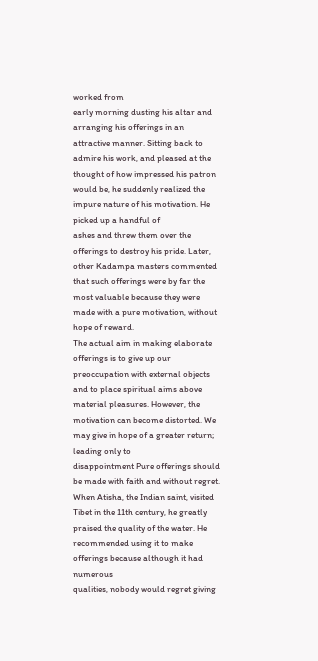worked from
early morning dusting his altar and arranging his offerings in an attractive manner. Sitting back to admire his work, and pleased at the thought of how impressed his patron would be, he suddenly realized the impure nature of his motivation. He picked up a handful of
ashes and threw them over the offerings to destroy his pride. Later, other Kadampa masters commented that such offerings were by far the most valuable because they were made with a pure motivation, without hope of reward.
The actual aim in making elaborate offerings is to give up our preoccupation with external objects and to place spiritual aims above material pleasures. However, the motivation can become distorted. We may give in hope of a greater return; leading only to
disappointment Pure offerings should be made with faith and without regret. When Atisha, the Indian saint, visited Tibet in the 11th century, he greatly praised the quality of the water. He recommended using it to make offerings because although it had numerous
qualities, nobody would regret giving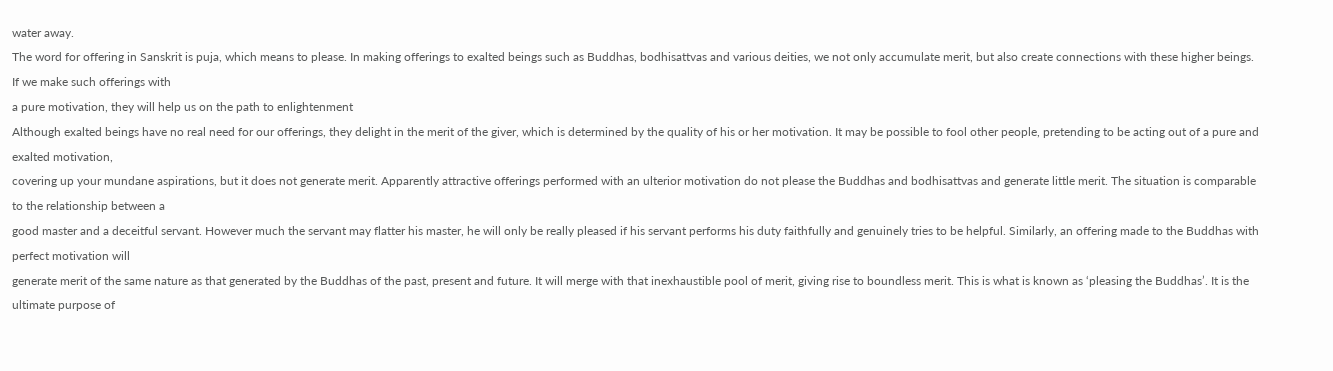water away.
The word for offering in Sanskrit is puja, which means to please. In making offerings to exalted beings such as Buddhas, bodhisattvas and various deities, we not only accumulate merit, but also create connections with these higher beings. If we make such offerings with
a pure motivation, they will help us on the path to enlightenment
Although exalted beings have no real need for our offerings, they delight in the merit of the giver, which is determined by the quality of his or her motivation. It may be possible to fool other people, pretending to be acting out of a pure and exalted motivation,
covering up your mundane aspirations, but it does not generate merit. Apparently attractive offerings performed with an ulterior motivation do not please the Buddhas and bodhisattvas and generate little merit. The situation is comparable to the relationship between a
good master and a deceitful servant. However much the servant may flatter his master, he will only be really pleased if his servant performs his duty faithfully and genuinely tries to be helpful. Similarly, an offering made to the Buddhas with perfect motivation will
generate merit of the same nature as that generated by the Buddhas of the past, present and future. It will merge with that inexhaustible pool of merit, giving rise to boundless merit. This is what is known as ‘pleasing the Buddhas’. It is the ultimate purpose of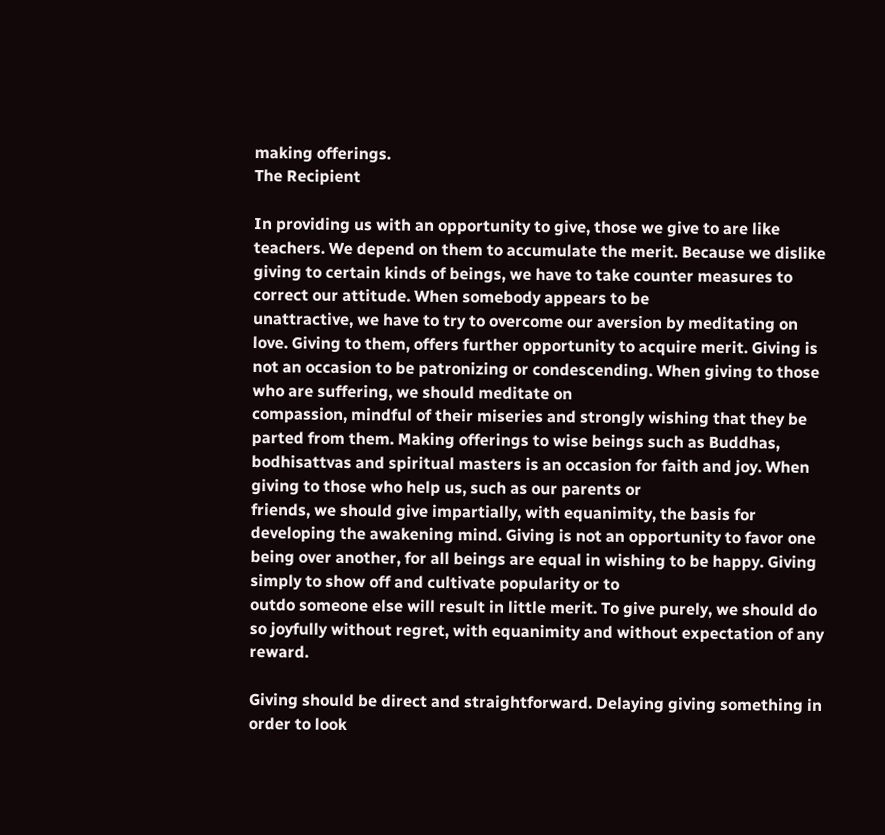making offerings.
The Recipient

In providing us with an opportunity to give, those we give to are like teachers. We depend on them to accumulate the merit. Because we dislike giving to certain kinds of beings, we have to take counter measures to correct our attitude. When somebody appears to be
unattractive, we have to try to overcome our aversion by meditating on love. Giving to them, offers further opportunity to acquire merit. Giving is not an occasion to be patronizing or condescending. When giving to those who are suffering, we should meditate on
compassion, mindful of their miseries and strongly wishing that they be parted from them. Making offerings to wise beings such as Buddhas, bodhisattvas and spiritual masters is an occasion for faith and joy. When giving to those who help us, such as our parents or
friends, we should give impartially, with equanimity, the basis for developing the awakening mind. Giving is not an opportunity to favor one being over another, for all beings are equal in wishing to be happy. Giving simply to show off and cultivate popularity or to
outdo someone else will result in little merit. To give purely, we should do so joyfully without regret, with equanimity and without expectation of any reward.

Giving should be direct and straightforward. Delaying giving something in order to look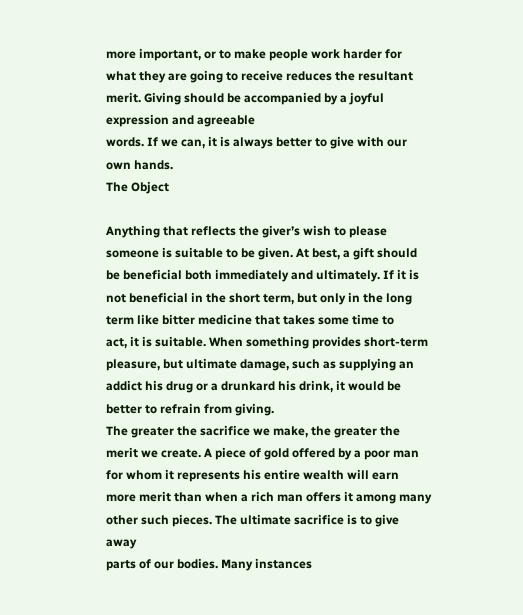more important, or to make people work harder for what they are going to receive reduces the resultant merit. Giving should be accompanied by a joyful expression and agreeable
words. If we can, it is always better to give with our own hands.
The Object

Anything that reflects the giver’s wish to please someone is suitable to be given. At best, a gift should be beneficial both immediately and ultimately. If it is not beneficial in the short term, but only in the long term like bitter medicine that takes some time to
act, it is suitable. When something provides short-term pleasure, but ultimate damage, such as supplying an addict his drug or a drunkard his drink, it would be better to refrain from giving.
The greater the sacrifice we make, the greater the merit we create. A piece of gold offered by a poor man for whom it represents his entire wealth will earn more merit than when a rich man offers it among many other such pieces. The ultimate sacrifice is to give away
parts of our bodies. Many instances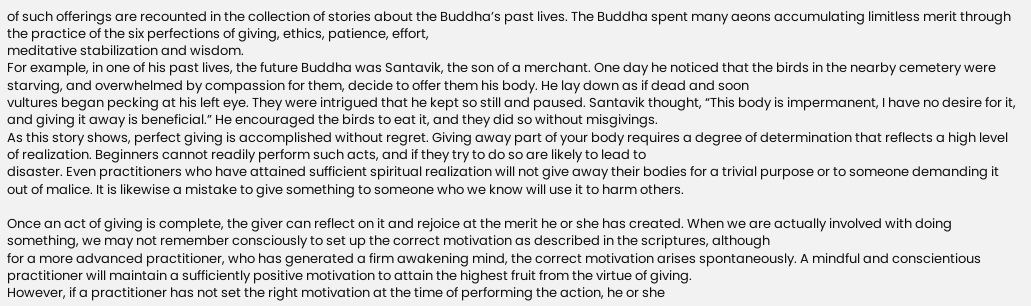of such offerings are recounted in the collection of stories about the Buddha’s past lives. The Buddha spent many aeons accumulating limitless merit through the practice of the six perfections of giving, ethics, patience, effort,
meditative stabilization and wisdom.
For example, in one of his past lives, the future Buddha was Santavik, the son of a merchant. One day he noticed that the birds in the nearby cemetery were starving, and overwhelmed by compassion for them, decide to offer them his body. He lay down as if dead and soon
vultures began pecking at his left eye. They were intrigued that he kept so still and paused. Santavik thought, “This body is impermanent, I have no desire for it, and giving it away is beneficial.” He encouraged the birds to eat it, and they did so without misgivings.
As this story shows, perfect giving is accomplished without regret. Giving away part of your body requires a degree of determination that reflects a high level of realization. Beginners cannot readily perform such acts, and if they try to do so are likely to lead to
disaster. Even practitioners who have attained sufficient spiritual realization will not give away their bodies for a trivial purpose or to someone demanding it out of malice. It is likewise a mistake to give something to someone who we know will use it to harm others.

Once an act of giving is complete, the giver can reflect on it and rejoice at the merit he or she has created. When we are actually involved with doing something, we may not remember consciously to set up the correct motivation as described in the scriptures, although
for a more advanced practitioner, who has generated a firm awakening mind, the correct motivation arises spontaneously. A mindful and conscientious practitioner will maintain a sufficiently positive motivation to attain the highest fruit from the virtue of giving.
However, if a practitioner has not set the right motivation at the time of performing the action, he or she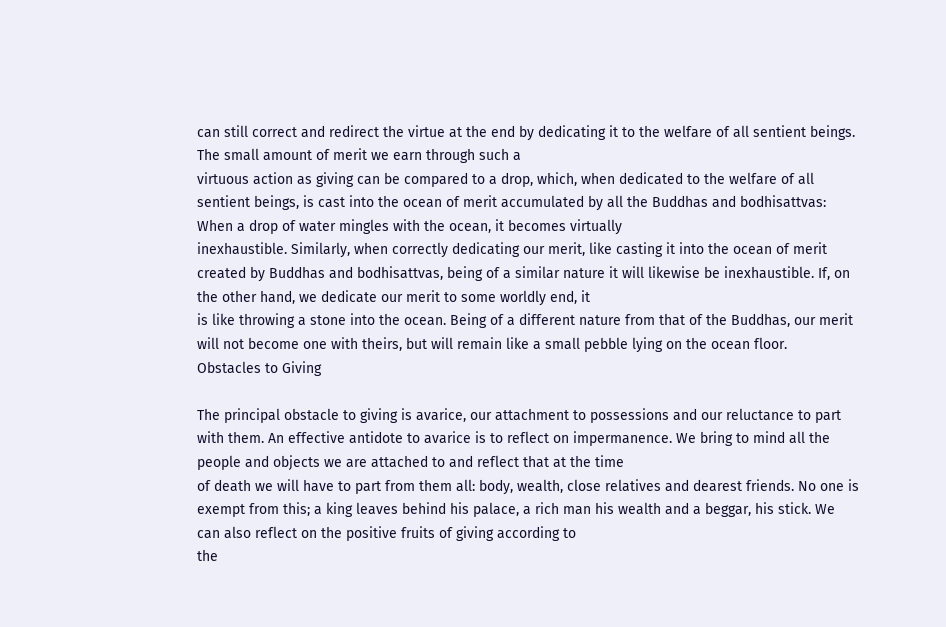can still correct and redirect the virtue at the end by dedicating it to the welfare of all sentient beings. The small amount of merit we earn through such a
virtuous action as giving can be compared to a drop, which, when dedicated to the welfare of all sentient beings, is cast into the ocean of merit accumulated by all the Buddhas and bodhisattvas: When a drop of water mingles with the ocean, it becomes virtually
inexhaustible. Similarly, when correctly dedicating our merit, like casting it into the ocean of merit created by Buddhas and bodhisattvas, being of a similar nature it will likewise be inexhaustible. If, on the other hand, we dedicate our merit to some worldly end, it
is like throwing a stone into the ocean. Being of a different nature from that of the Buddhas, our merit will not become one with theirs, but will remain like a small pebble lying on the ocean floor.
Obstacles to Giving

The principal obstacle to giving is avarice, our attachment to possessions and our reluctance to part with them. An effective antidote to avarice is to reflect on impermanence. We bring to mind all the people and objects we are attached to and reflect that at the time
of death we will have to part from them all: body, wealth, close relatives and dearest friends. No one is exempt from this; a king leaves behind his palace, a rich man his wealth and a beggar, his stick. We can also reflect on the positive fruits of giving according to
the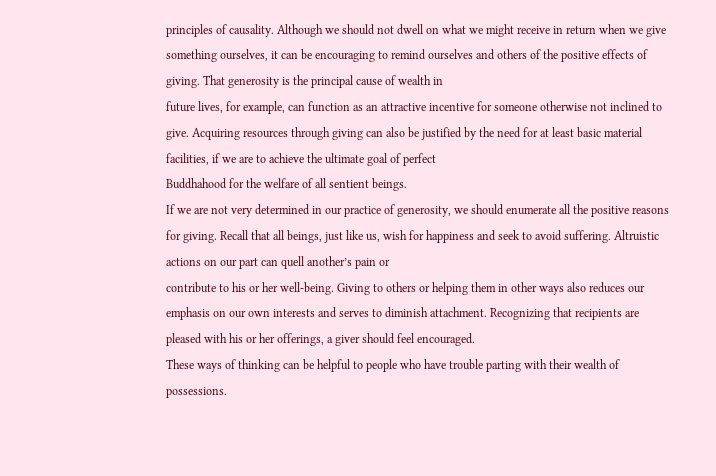principles of causality. Although we should not dwell on what we might receive in return when we give something ourselves, it can be encouraging to remind ourselves and others of the positive effects of giving. That generosity is the principal cause of wealth in
future lives, for example, can function as an attractive incentive for someone otherwise not inclined to give. Acquiring resources through giving can also be justified by the need for at least basic material facilities, if we are to achieve the ultimate goal of perfect
Buddhahood for the welfare of all sentient beings.
If we are not very determined in our practice of generosity, we should enumerate all the positive reasons for giving. Recall that all beings, just like us, wish for happiness and seek to avoid suffering. Altruistic actions on our part can quell another’s pain or
contribute to his or her well-being. Giving to others or helping them in other ways also reduces our emphasis on our own interests and serves to diminish attachment. Recognizing that recipients are pleased with his or her offerings, a giver should feel encouraged.
These ways of thinking can be helpful to people who have trouble parting with their wealth of possessions.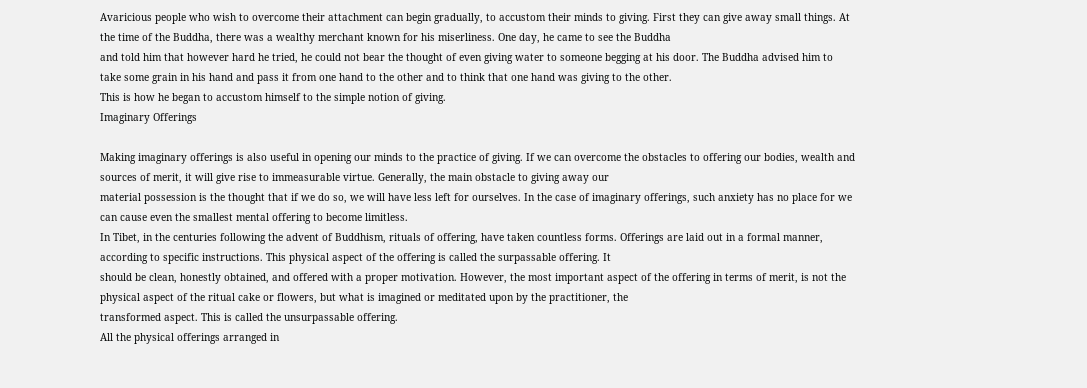Avaricious people who wish to overcome their attachment can begin gradually, to accustom their minds to giving. First they can give away small things. At the time of the Buddha, there was a wealthy merchant known for his miserliness. One day, he came to see the Buddha
and told him that however hard he tried, he could not bear the thought of even giving water to someone begging at his door. The Buddha advised him to take some grain in his hand and pass it from one hand to the other and to think that one hand was giving to the other.
This is how he began to accustom himself to the simple notion of giving.
Imaginary Offerings

Making imaginary offerings is also useful in opening our minds to the practice of giving. If we can overcome the obstacles to offering our bodies, wealth and sources of merit, it will give rise to immeasurable virtue. Generally, the main obstacle to giving away our
material possession is the thought that if we do so, we will have less left for ourselves. In the case of imaginary offerings, such anxiety has no place for we can cause even the smallest mental offering to become limitless.
In Tibet, in the centuries following the advent of Buddhism, rituals of offering, have taken countless forms. Offerings are laid out in a formal manner, according to specific instructions. This physical aspect of the offering is called the surpassable offering. It
should be clean, honestly obtained, and offered with a proper motivation. However, the most important aspect of the offering in terms of merit, is not the physical aspect of the ritual cake or flowers, but what is imagined or meditated upon by the practitioner, the
transformed aspect. This is called the unsurpassable offering.
All the physical offerings arranged in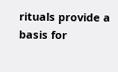rituals provide a basis for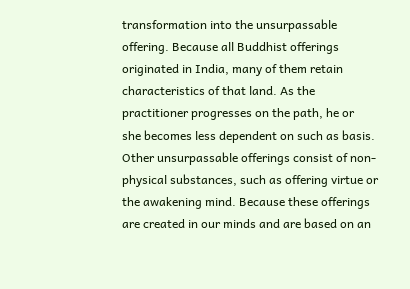transformation into the unsurpassable offering. Because all Buddhist offerings originated in India, many of them retain characteristics of that land. As the practitioner progresses on the path, he or
she becomes less dependent on such as basis. Other unsurpassable offerings consist of non-physical substances, such as offering virtue or the awakening mind. Because these offerings are created in our minds and are based on an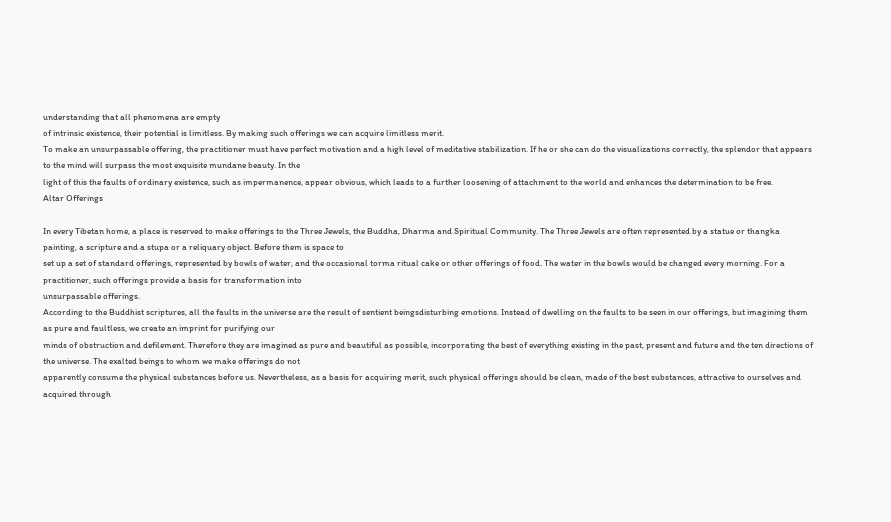understanding that all phenomena are empty
of intrinsic existence, their potential is limitless. By making such offerings we can acquire limitless merit.
To make an unsurpassable offering, the practitioner must have perfect motivation and a high level of meditative stabilization. If he or she can do the visualizations correctly, the splendor that appears to the mind will surpass the most exquisite mundane beauty. In the
light of this the faults of ordinary existence, such as impermanence, appear obvious, which leads to a further loosening of attachment to the world and enhances the determination to be free.
Altar Offerings

In every Tibetan home, a place is reserved to make offerings to the Three Jewels, the Buddha, Dharma and Spiritual Community. The Three Jewels are often represented by a statue or thangka painting, a scripture and a stupa or a reliquary object. Before them is space to
set up a set of standard offerings, represented by bowls of water, and the occasional torma ritual cake or other offerings of food. The water in the bowls would be changed every morning. For a practitioner, such offerings provide a basis for transformation into
unsurpassable offerings.
According to the Buddhist scriptures, all the faults in the universe are the result of sentient beingsdisturbing emotions. Instead of dwelling on the faults to be seen in our offerings, but imagining them as pure and faultless, we create an imprint for purifying our
minds of obstruction and defilement. Therefore they are imagined as pure and beautiful as possible, incorporating the best of everything existing in the past, present and future and the ten directions of the universe. The exalted beings to whom we make offerings do not
apparently consume the physical substances before us. Nevertheless, as a basis for acquiring merit, such physical offerings should be clean, made of the best substances, attractive to ourselves and acquired through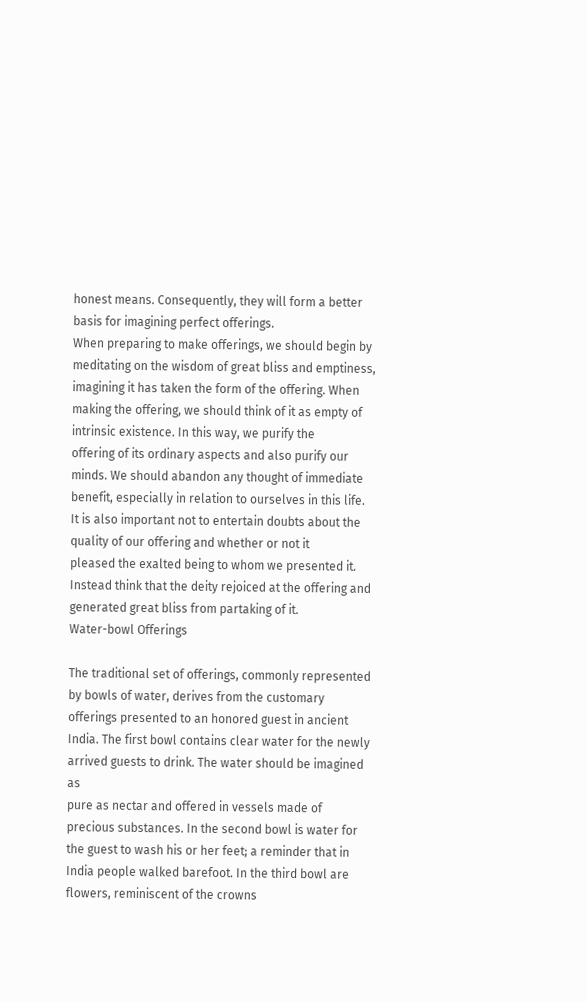honest means. Consequently, they will form a better
basis for imagining perfect offerings.
When preparing to make offerings, we should begin by meditating on the wisdom of great bliss and emptiness, imagining it has taken the form of the offering. When making the offering, we should think of it as empty of intrinsic existence. In this way, we purify the
offering of its ordinary aspects and also purify our minds. We should abandon any thought of immediate benefit, especially in relation to ourselves in this life. It is also important not to entertain doubts about the quality of our offering and whether or not it
pleased the exalted being to whom we presented it. Instead think that the deity rejoiced at the offering and generated great bliss from partaking of it.
Water-bowl Offerings

The traditional set of offerings, commonly represented by bowls of water, derives from the customary offerings presented to an honored guest in ancient India. The first bowl contains clear water for the newly arrived guests to drink. The water should be imagined as
pure as nectar and offered in vessels made of precious substances. In the second bowl is water for the guest to wash his or her feet; a reminder that in India people walked barefoot. In the third bowl are flowers, reminiscent of the crowns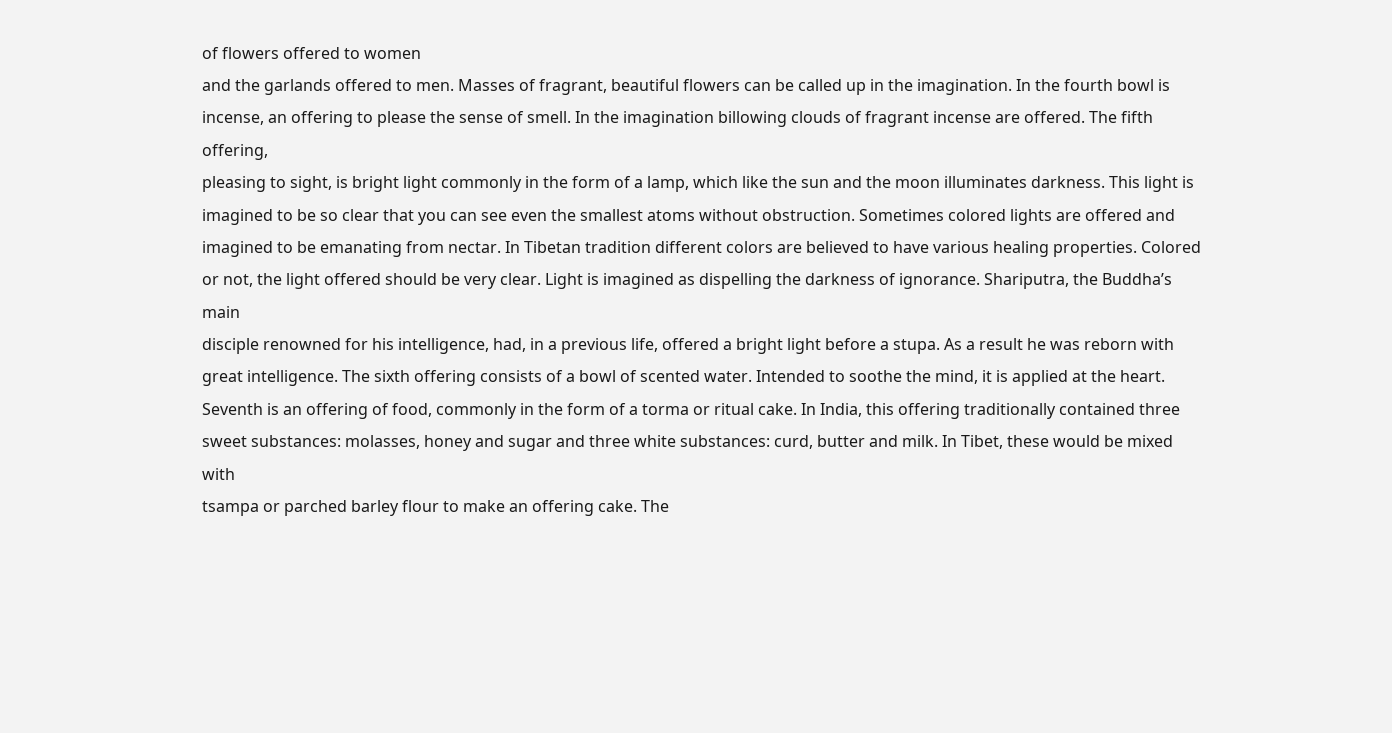of flowers offered to women
and the garlands offered to men. Masses of fragrant, beautiful flowers can be called up in the imagination. In the fourth bowl is incense, an offering to please the sense of smell. In the imagination billowing clouds of fragrant incense are offered. The fifth offering,
pleasing to sight, is bright light commonly in the form of a lamp, which like the sun and the moon illuminates darkness. This light is imagined to be so clear that you can see even the smallest atoms without obstruction. Sometimes colored lights are offered and
imagined to be emanating from nectar. In Tibetan tradition different colors are believed to have various healing properties. Colored or not, the light offered should be very clear. Light is imagined as dispelling the darkness of ignorance. Shariputra, the Buddha’s main
disciple renowned for his intelligence, had, in a previous life, offered a bright light before a stupa. As a result he was reborn with great intelligence. The sixth offering consists of a bowl of scented water. Intended to soothe the mind, it is applied at the heart.
Seventh is an offering of food, commonly in the form of a torma or ritual cake. In India, this offering traditionally contained three sweet substances: molasses, honey and sugar and three white substances: curd, butter and milk. In Tibet, these would be mixed with
tsampa or parched barley flour to make an offering cake. The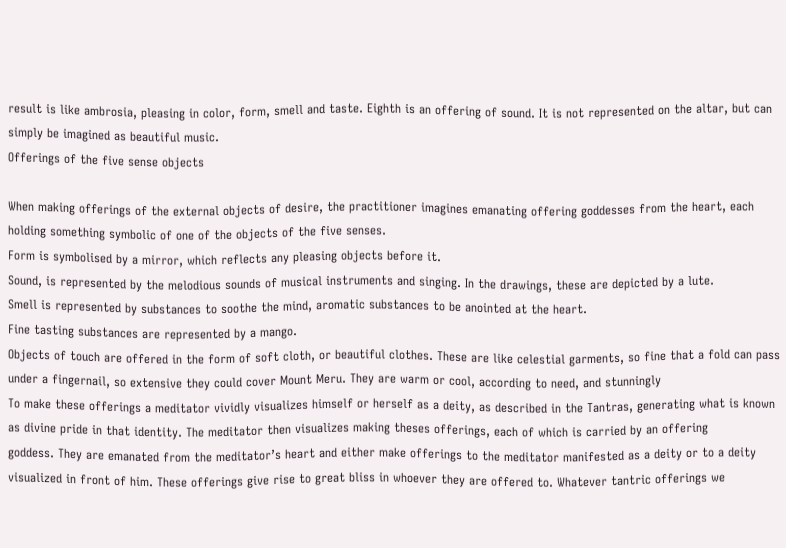result is like ambrosia, pleasing in color, form, smell and taste. Eighth is an offering of sound. It is not represented on the altar, but can simply be imagined as beautiful music.
Offerings of the five sense objects

When making offerings of the external objects of desire, the practitioner imagines emanating offering goddesses from the heart, each holding something symbolic of one of the objects of the five senses.
Form is symbolised by a mirror, which reflects any pleasing objects before it.
Sound, is represented by the melodious sounds of musical instruments and singing. In the drawings, these are depicted by a lute.
Smell is represented by substances to soothe the mind, aromatic substances to be anointed at the heart.
Fine tasting substances are represented by a mango.
Objects of touch are offered in the form of soft cloth, or beautiful clothes. These are like celestial garments, so fine that a fold can pass under a fingernail, so extensive they could cover Mount Meru. They are warm or cool, according to need, and stunningly
To make these offerings a meditator vividly visualizes himself or herself as a deity, as described in the Tantras, generating what is known as divine pride in that identity. The meditator then visualizes making theses offerings, each of which is carried by an offering
goddess. They are emanated from the meditator’s heart and either make offerings to the meditator manifested as a deity or to a deity visualized in front of him. These offerings give rise to great bliss in whoever they are offered to. Whatever tantric offerings we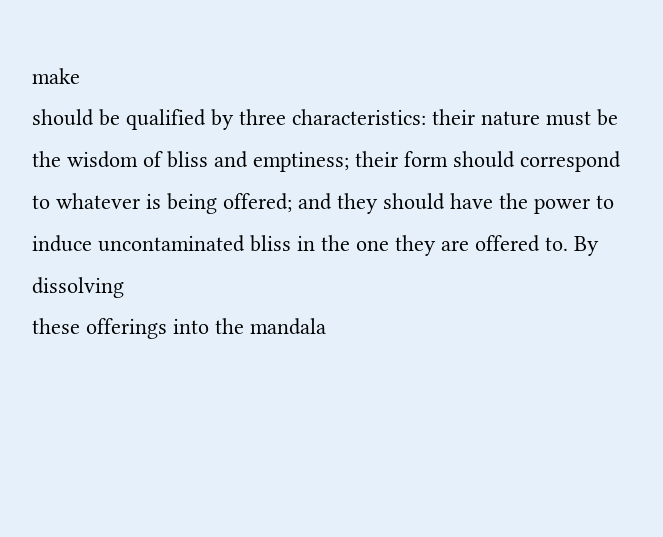make
should be qualified by three characteristics: their nature must be the wisdom of bliss and emptiness; their form should correspond to whatever is being offered; and they should have the power to induce uncontaminated bliss in the one they are offered to. By dissolving
these offerings into the mandala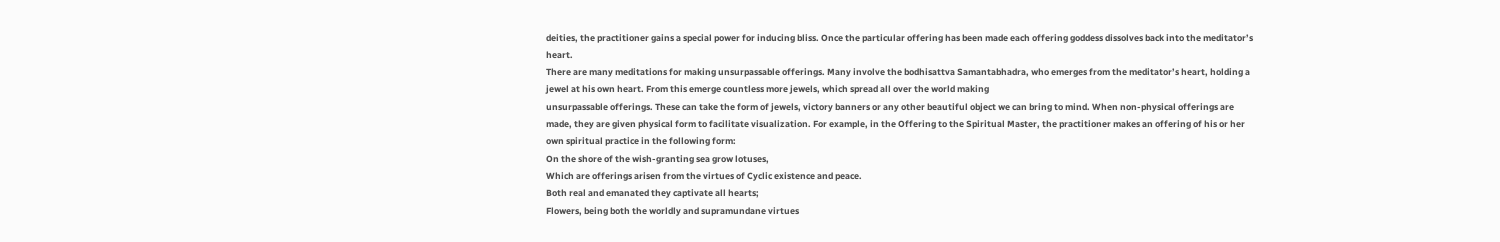deities, the practitioner gains a special power for inducing bliss. Once the particular offering has been made each offering goddess dissolves back into the meditator’s heart.
There are many meditations for making unsurpassable offerings. Many involve the bodhisattva Samantabhadra, who emerges from the meditator’s heart, holding a jewel at his own heart. From this emerge countless more jewels, which spread all over the world making
unsurpassable offerings. These can take the form of jewels, victory banners or any other beautiful object we can bring to mind. When non-physical offerings are made, they are given physical form to facilitate visualization. For example, in the Offering to the Spiritual Master, the practitioner makes an offering of his or her own spiritual practice in the following form:
On the shore of the wish-granting sea grow lotuses,
Which are offerings arisen from the virtues of Cyclic existence and peace.
Both real and emanated they captivate all hearts;
Flowers, being both the worldly and supramundane virtues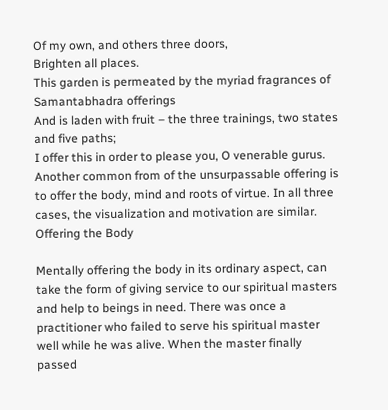Of my own, and others three doors,
Brighten all places.
This garden is permeated by the myriad fragrances of Samantabhadra offerings
And is laden with fruit – the three trainings, two states and five paths;
I offer this in order to please you, O venerable gurus.
Another common from of the unsurpassable offering is to offer the body, mind and roots of virtue. In all three cases, the visualization and motivation are similar.
Offering the Body

Mentally offering the body in its ordinary aspect, can take the form of giving service to our spiritual masters and help to beings in need. There was once a practitioner who failed to serve his spiritual master well while he was alive. When the master finally passed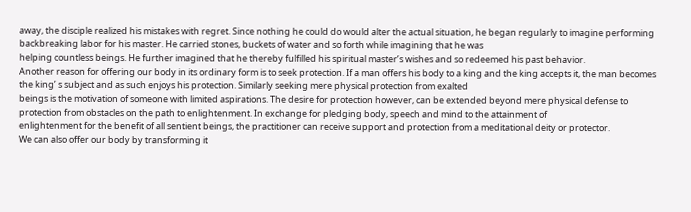away, the disciple realized his mistakes with regret. Since nothing he could do would alter the actual situation, he began regularly to imagine performing backbreaking labor for his master. He carried stones, buckets of water and so forth while imagining that he was
helping countless beings. He further imagined that he thereby fulfilled his spiritual master’s wishes and so redeemed his past behavior.
Another reason for offering our body in its ordinary form is to seek protection. If a man offers his body to a king and the king accepts it, the man becomes the king’ s subject and as such enjoys his protection. Similarly seeking mere physical protection from exalted
beings is the motivation of someone with limited aspirations. The desire for protection however, can be extended beyond mere physical defense to protection from obstacles on the path to enlightenment. In exchange for pledging body, speech and mind to the attainment of
enlightenment for the benefit of all sentient beings, the practitioner can receive support and protection from a meditational deity or protector.
We can also offer our body by transforming it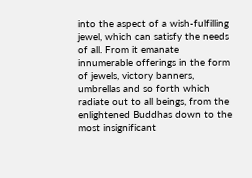into the aspect of a wish-fulfilling jewel, which can satisfy the needs of all. From it emanate innumerable offerings in the form of jewels, victory banners, umbrellas and so forth which radiate out to all beings, from the
enlightened Buddhas down to the most insignificant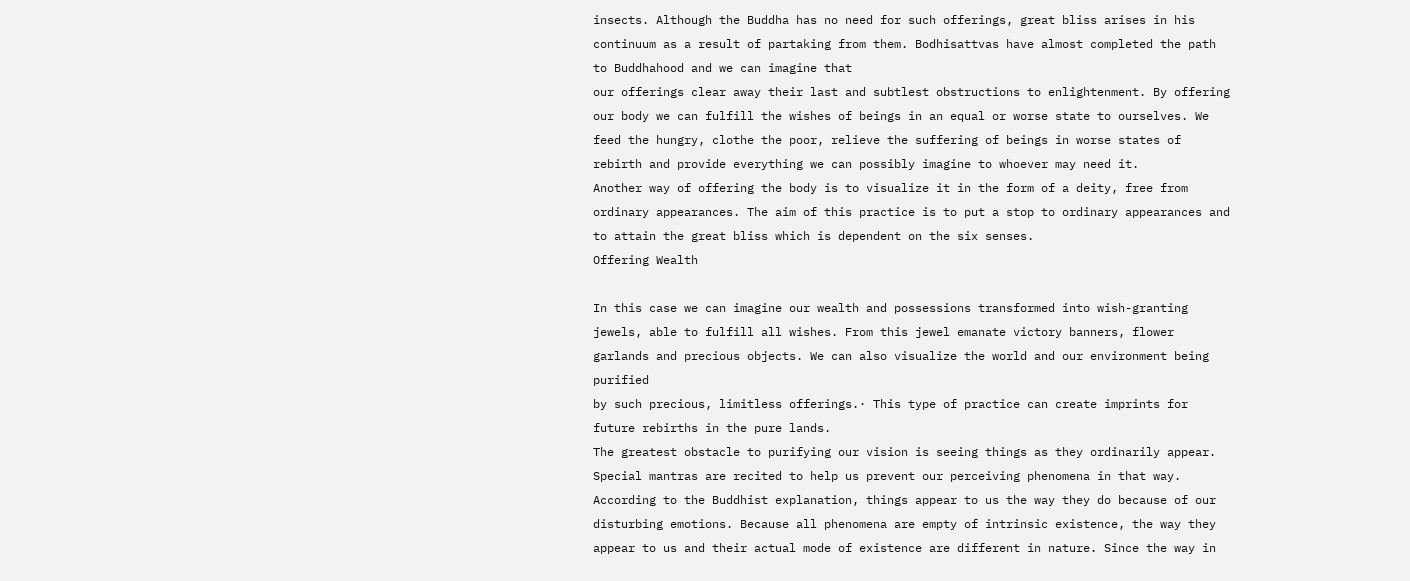insects. Although the Buddha has no need for such offerings, great bliss arises in his continuum as a result of partaking from them. Bodhisattvas have almost completed the path to Buddhahood and we can imagine that
our offerings clear away their last and subtlest obstructions to enlightenment. By offering our body we can fulfill the wishes of beings in an equal or worse state to ourselves. We feed the hungry, clothe the poor, relieve the suffering of beings in worse states of
rebirth and provide everything we can possibly imagine to whoever may need it.
Another way of offering the body is to visualize it in the form of a deity, free from ordinary appearances. The aim of this practice is to put a stop to ordinary appearances and to attain the great bliss which is dependent on the six senses.
Offering Wealth

In this case we can imagine our wealth and possessions transformed into wish-granting jewels, able to fulfill all wishes. From this jewel emanate victory banners, flower garlands and precious objects. We can also visualize the world and our environment being purified
by such precious, limitless offerings.· This type of practice can create imprints for future rebirths in the pure lands.
The greatest obstacle to purifying our vision is seeing things as they ordinarily appear. Special mantras are recited to help us prevent our perceiving phenomena in that way. According to the Buddhist explanation, things appear to us the way they do because of our
disturbing emotions. Because all phenomena are empty of intrinsic existence, the way they appear to us and their actual mode of existence are different in nature. Since the way in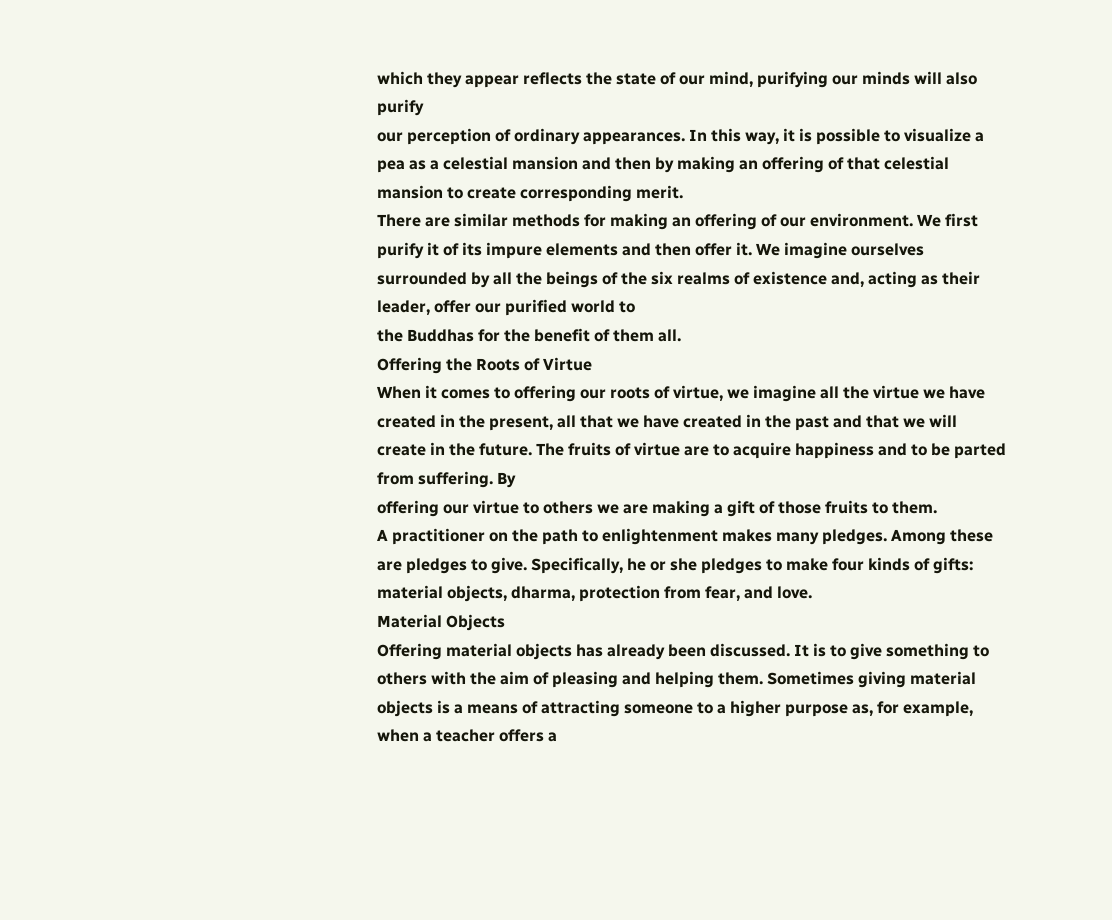which they appear reflects the state of our mind, purifying our minds will also purify
our perception of ordinary appearances. In this way, it is possible to visualize a pea as a celestial mansion and then by making an offering of that celestial mansion to create corresponding merit.
There are similar methods for making an offering of our environment. We first purify it of its impure elements and then offer it. We imagine ourselves surrounded by all the beings of the six realms of existence and, acting as their leader, offer our purified world to
the Buddhas for the benefit of them all.
Offering the Roots of Virtue
When it comes to offering our roots of virtue, we imagine all the virtue we have created in the present, all that we have created in the past and that we will create in the future. The fruits of virtue are to acquire happiness and to be parted from suffering. By
offering our virtue to others we are making a gift of those fruits to them.
A practitioner on the path to enlightenment makes many pledges. Among these are pledges to give. Specifically, he or she pledges to make four kinds of gifts: material objects, dharma, protection from fear, and love.
Material Objects
Offering material objects has already been discussed. It is to give something to others with the aim of pleasing and helping them. Sometimes giving material objects is a means of attracting someone to a higher purpose as, for example, when a teacher offers a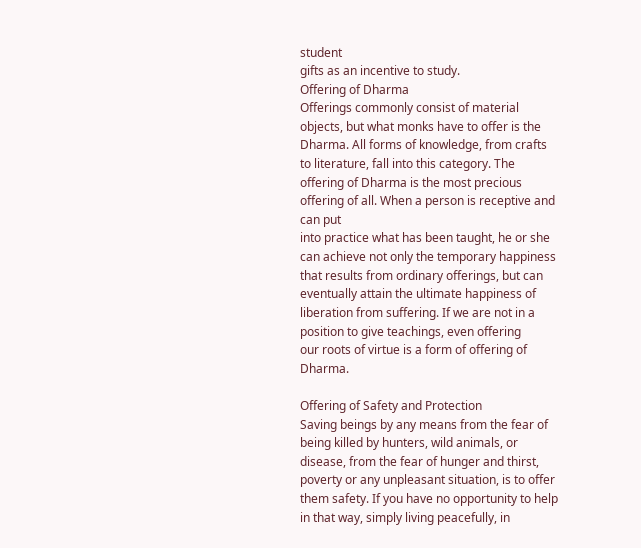student
gifts as an incentive to study.
Offering of Dharma
Offerings commonly consist of material objects, but what monks have to offer is the Dharma. All forms of knowledge, from crafts to literature, fall into this category. The offering of Dharma is the most precious offering of all. When a person is receptive and can put
into practice what has been taught, he or she can achieve not only the temporary happiness that results from ordinary offerings, but can eventually attain the ultimate happiness of liberation from suffering. If we are not in a position to give teachings, even offering
our roots of virtue is a form of offering of Dharma.

Offering of Safety and Protection
Saving beings by any means from the fear of being killed by hunters, wild animals, or disease, from the fear of hunger and thirst, poverty or any unpleasant situation, is to offer them safety. If you have no opportunity to help in that way, simply living peacefully, in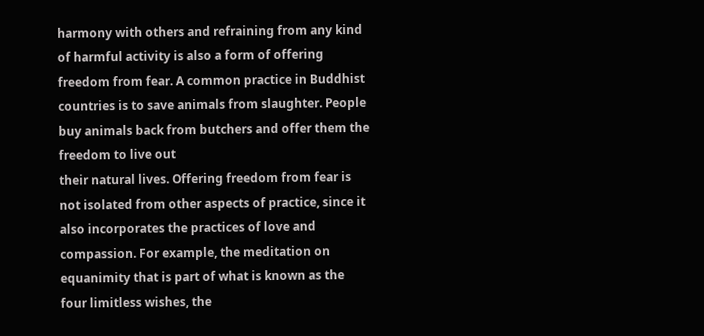harmony with others and refraining from any kind of harmful activity is also a form of offering freedom from fear. A common practice in Buddhist countries is to save animals from slaughter. People buy animals back from butchers and offer them the freedom to live out
their natural lives. Offering freedom from fear is not isolated from other aspects of practice, since it also incorporates the practices of love and compassion. For example, the meditation on equanimity that is part of what is known as the four limitless wishes, the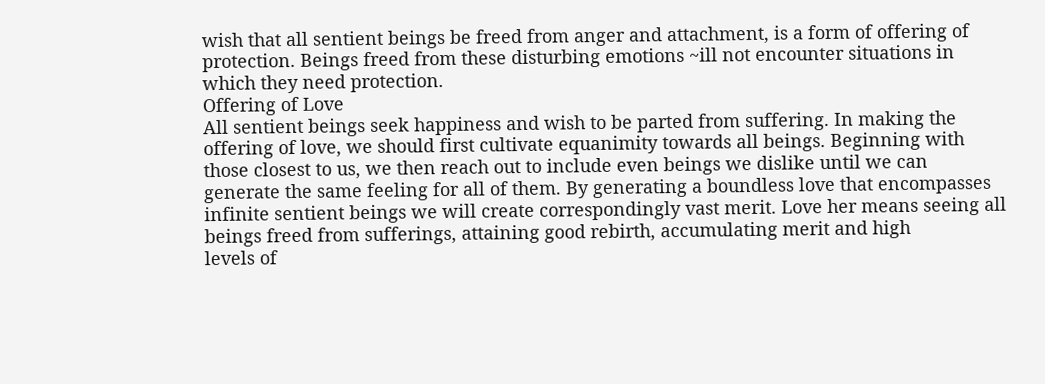wish that all sentient beings be freed from anger and attachment, is a form of offering of protection. Beings freed from these disturbing emotions ~ill not encounter situations in which they need protection.
Offering of Love
All sentient beings seek happiness and wish to be parted from suffering. In making the offering of love, we should first cultivate equanimity towards all beings. Beginning with those closest to us, we then reach out to include even beings we dislike until we can
generate the same feeling for all of them. By generating a boundless love that encompasses infinite sentient beings we will create correspondingly vast merit. Love her means seeing all beings freed from sufferings, attaining good rebirth, accumulating merit and high
levels of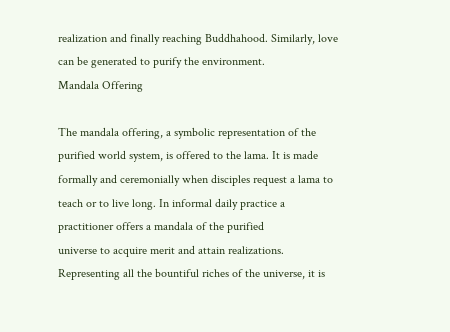realization and finally reaching Buddhahood. Similarly, love can be generated to purify the environment.
Mandala Offering

The mandala offering, a symbolic representation of the purified world system, is offered to the lama. It is made formally and ceremonially when disciples request a lama to teach or to live long. In informal daily practice a practitioner offers a mandala of the purified
universe to acquire merit and attain realizations. Representing all the bountiful riches of the universe, it is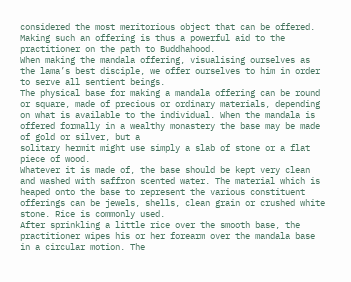considered the most meritorious object that can be offered. Making such an offering is thus a powerful aid to the practitioner on the path to Buddhahood.
When making the mandala offering, visualising ourselves as the lama’s best disciple, we offer ourselves to him in order to serve all sentient beings.
The physical base for making a mandala offering can be round or square, made of precious or ordinary materials, depending on what is available to the individual. When the mandala is offered formally in a wealthy monastery the base may be made of gold or silver, but a
solitary hermit might use simply a slab of stone or a flat piece of wood.
Whatever it is made of, the base should be kept very clean and washed with saffron scented water. The material which is heaped onto the base to represent the various constituent offerings can be jewels, shells, clean grain or crushed white stone. Rice is commonly used.
After sprinkling a little rice over the smooth base, the practitioner wipes his or her forearm over the mandala base in a circular motion. The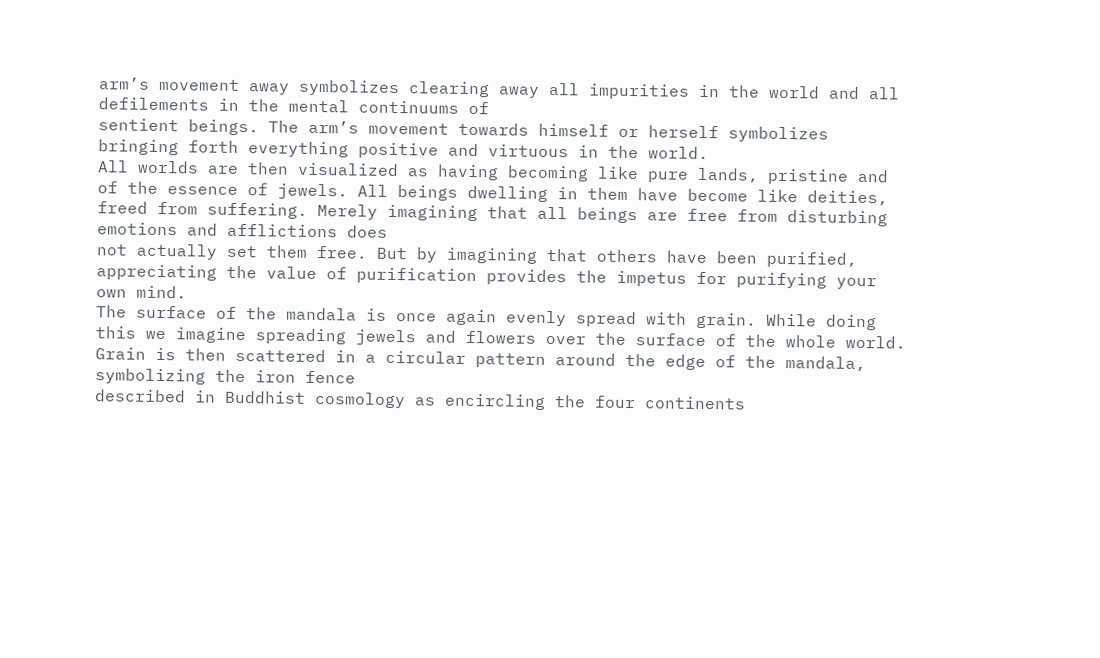arm’s movement away symbolizes clearing away all impurities in the world and all defilements in the mental continuums of
sentient beings. The arm’s movement towards himself or herself symbolizes bringing forth everything positive and virtuous in the world.
All worlds are then visualized as having becoming like pure lands, pristine and of the essence of jewels. All beings dwelling in them have become like deities, freed from suffering. Merely imagining that all beings are free from disturbing emotions and afflictions does
not actually set them free. But by imagining that others have been purified, appreciating the value of purification provides the impetus for purifying your own mind.
The surface of the mandala is once again evenly spread with grain. While doing this we imagine spreading jewels and flowers over the surface of the whole world. Grain is then scattered in a circular pattern around the edge of the mandala, symbolizing the iron fence
described in Buddhist cosmology as encircling the four continents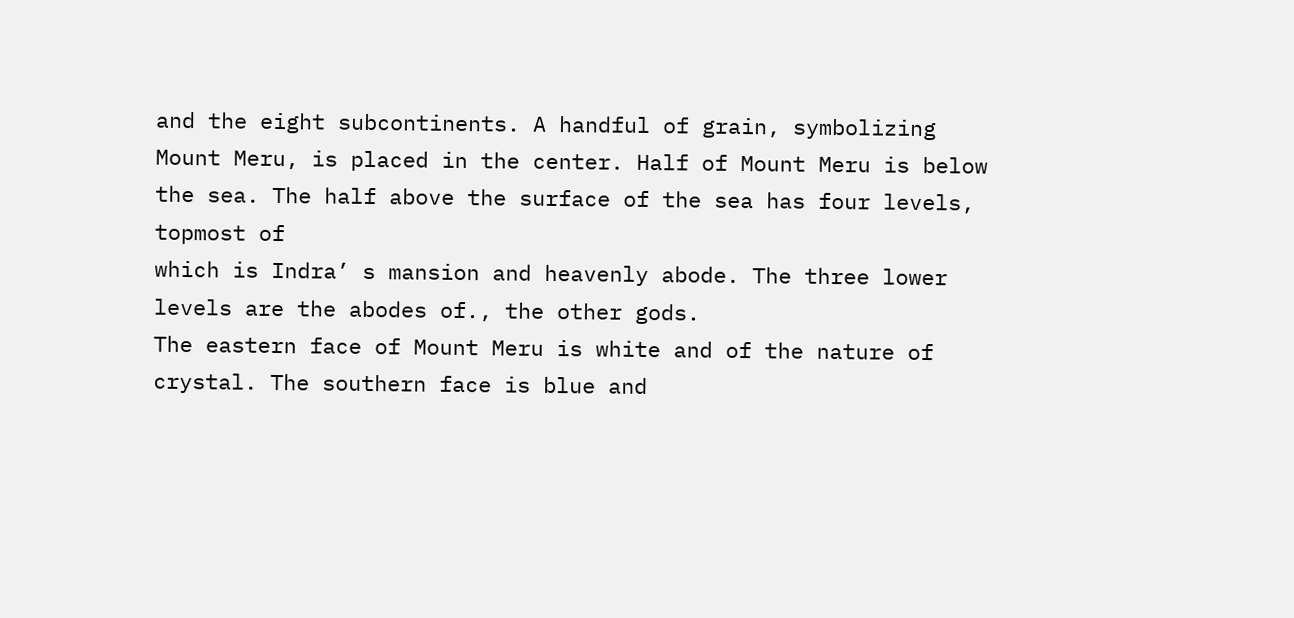and the eight subcontinents. A handful of grain, symbolizing Mount Meru, is placed in the center. Half of Mount Meru is below the sea. The half above the surface of the sea has four levels, topmost of
which is Indra’ s mansion and heavenly abode. The three lower levels are the abodes of., the other gods.
The eastern face of Mount Meru is white and of the nature of crystal. The southern face is blue and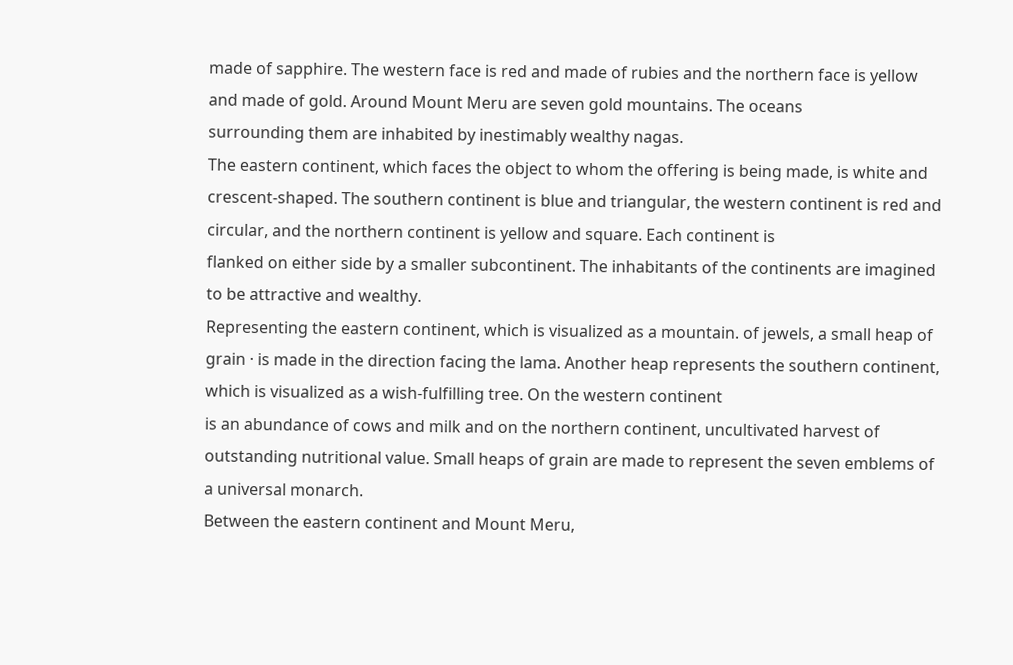made of sapphire. The western face is red and made of rubies and the northern face is yellow and made of gold. Around Mount Meru are seven gold mountains. The oceans
surrounding them are inhabited by inestimably wealthy nagas.
The eastern continent, which faces the object to whom the offering is being made, is white and crescent-shaped. The southern continent is blue and triangular, the western continent is red and circular, and the northern continent is yellow and square. Each continent is
flanked on either side by a smaller subcontinent. The inhabitants of the continents are imagined to be attractive and wealthy.
Representing the eastern continent, which is visualized as a mountain. of jewels, a small heap of grain · is made in the direction facing the lama. Another heap represents the southern continent, which is visualized as a wish-fulfilling tree. On the western continent
is an abundance of cows and milk and on the northern continent, uncultivated harvest of outstanding nutritional value. Small heaps of grain are made to represent the seven emblems of a universal monarch.
Between the eastern continent and Mount Meru,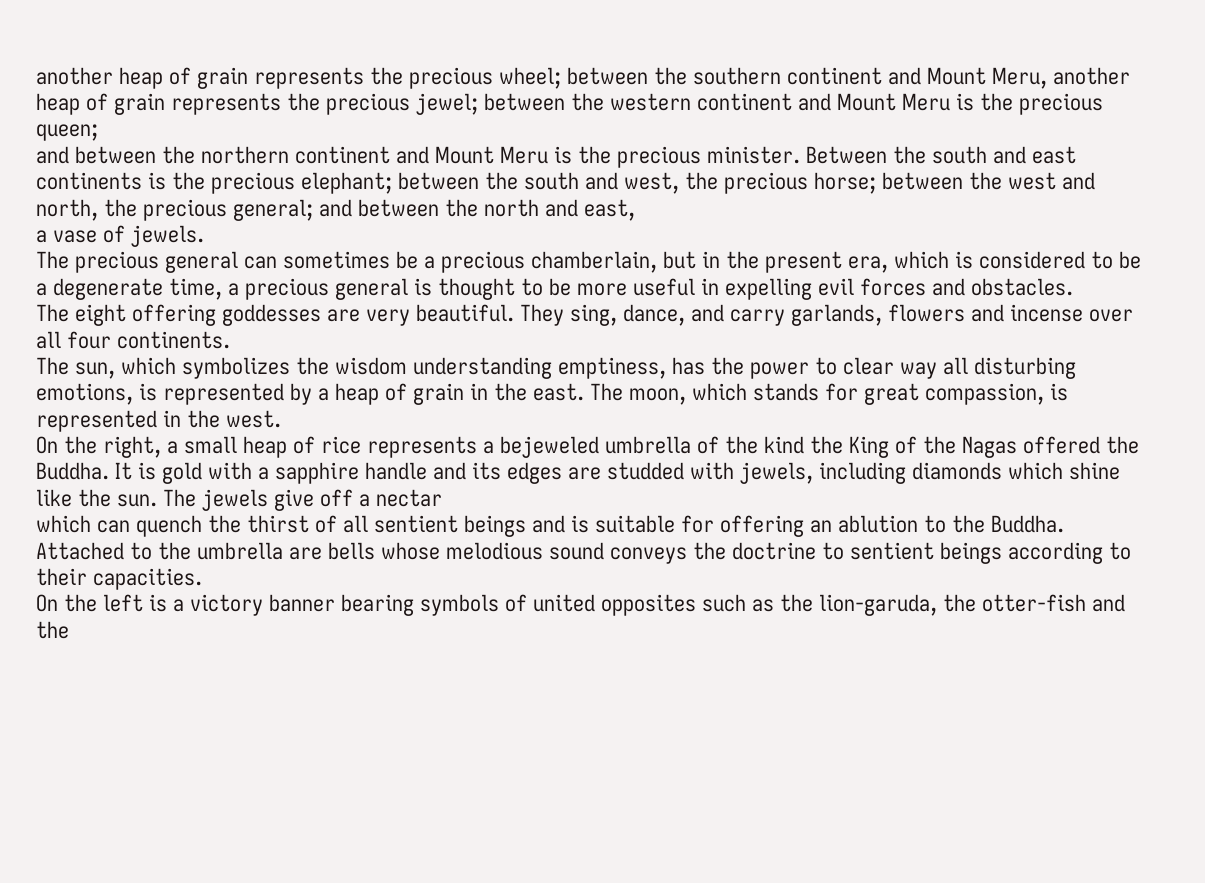another heap of grain represents the precious wheel; between the southern continent and Mount Meru, another heap of grain represents the precious jewel; between the western continent and Mount Meru is the precious queen;
and between the northern continent and Mount Meru is the precious minister. Between the south and east continents is the precious elephant; between the south and west, the precious horse; between the west and north, the precious general; and between the north and east,
a vase of jewels.
The precious general can sometimes be a precious chamberlain, but in the present era, which is considered to be a degenerate time, a precious general is thought to be more useful in expelling evil forces and obstacles.
The eight offering goddesses are very beautiful. They sing, dance, and carry garlands, flowers and incense over all four continents.
The sun, which symbolizes the wisdom understanding emptiness, has the power to clear way all disturbing emotions, is represented by a heap of grain in the east. The moon, which stands for great compassion, is represented in the west.
On the right, a small heap of rice represents a bejeweled umbrella of the kind the King of the Nagas offered the Buddha. It is gold with a sapphire handle and its edges are studded with jewels, including diamonds which shine like the sun. The jewels give off a nectar
which can quench the thirst of all sentient beings and is suitable for offering an ablution to the Buddha. Attached to the umbrella are bells whose melodious sound conveys the doctrine to sentient beings according to their capacities.
On the left is a victory banner bearing symbols of united opposites such as the lion-garuda, the otter-fish and the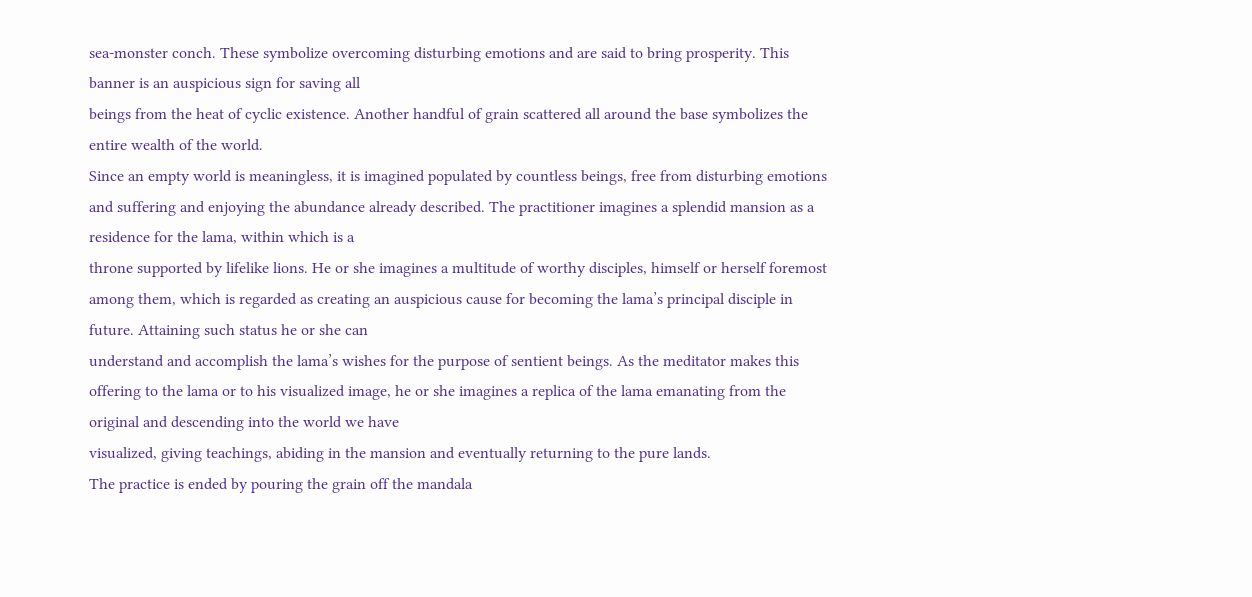sea-monster conch. These symbolize overcoming disturbing emotions and are said to bring prosperity. This banner is an auspicious sign for saving all
beings from the heat of cyclic existence. Another handful of grain scattered all around the base symbolizes the entire wealth of the world.
Since an empty world is meaningless, it is imagined populated by countless beings, free from disturbing emotions and suffering and enjoying the abundance already described. The practitioner imagines a splendid mansion as a residence for the lama, within which is a
throne supported by lifelike lions. He or she imagines a multitude of worthy disciples, himself or herself foremost among them, which is regarded as creating an auspicious cause for becoming the lama’s principal disciple in future. Attaining such status he or she can
understand and accomplish the lama’s wishes for the purpose of sentient beings. As the meditator makes this offering to the lama or to his visualized image, he or she imagines a replica of the lama emanating from the original and descending into the world we have
visualized, giving teachings, abiding in the mansion and eventually returning to the pure lands.
The practice is ended by pouring the grain off the mandala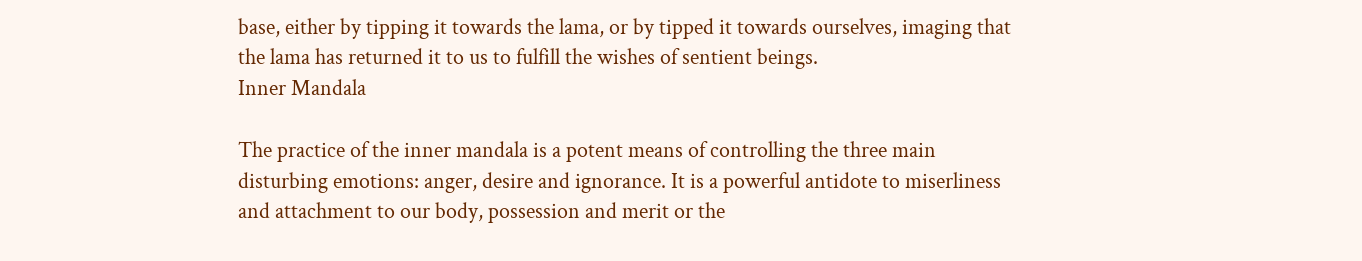base, either by tipping it towards the lama, or by tipped it towards ourselves, imaging that the lama has returned it to us to fulfill the wishes of sentient beings.
Inner Mandala

The practice of the inner mandala is a potent means of controlling the three main disturbing emotions: anger, desire and ignorance. It is a powerful antidote to miserliness and attachment to our body, possession and merit or the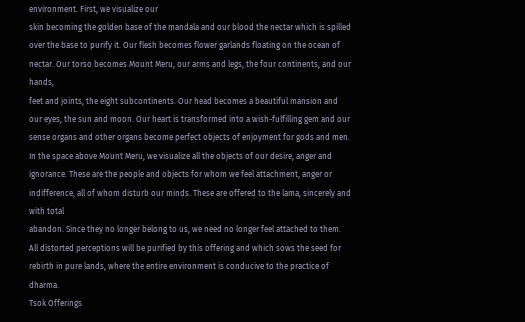environment. First, we visualize our
skin becoming the golden base of the mandala and our blood the nectar which is spilled over the base to purify it. Our flesh becomes flower garlands floating on the ocean of nectar. Our torso becomes Mount Meru, our arms and legs, the four continents, and our hands,
feet and joints, the eight subcontinents. Our head becomes a beautiful mansion and our eyes, the sun and moon. Our heart is transformed into a wish-fulfilling gem and our sense organs and other organs become perfect objects of enjoyment for gods and men.
In the space above Mount Meru, we visualize all the objects of our desire, anger and ignorance. These are the people and objects for whom we feel attachment, anger or indifference, all of whom disturb our minds. These are offered to the lama, sincerely and with total
abandon. Since they no longer belong to us, we need no longer feel attached to them. All distorted perceptions will be purified by this offering and which sows the seed for rebirth in pure lands, where the entire environment is conducive to the practice of dharma.
Tsok Offerings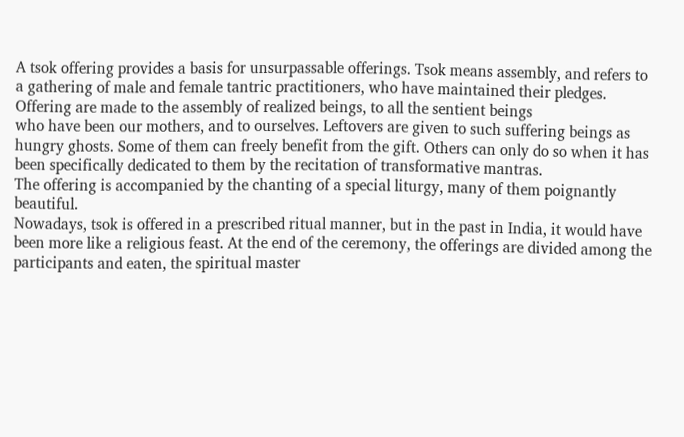A tsok offering provides a basis for unsurpassable offerings. Tsok means assembly, and refers to a gathering of male and female tantric practitioners, who have maintained their pledges. Offering are made to the assembly of realized beings, to all the sentient beings
who have been our mothers, and to ourselves. Leftovers are given to such suffering beings as hungry ghosts. Some of them can freely benefit from the gift. Others can only do so when it has been specifically dedicated to them by the recitation of transformative mantras.
The offering is accompanied by the chanting of a special liturgy, many of them poignantly beautiful.
Nowadays, tsok is offered in a prescribed ritual manner, but in the past in India, it would have been more like a religious feast. At the end of the ceremony, the offerings are divided among the participants and eaten, the spiritual master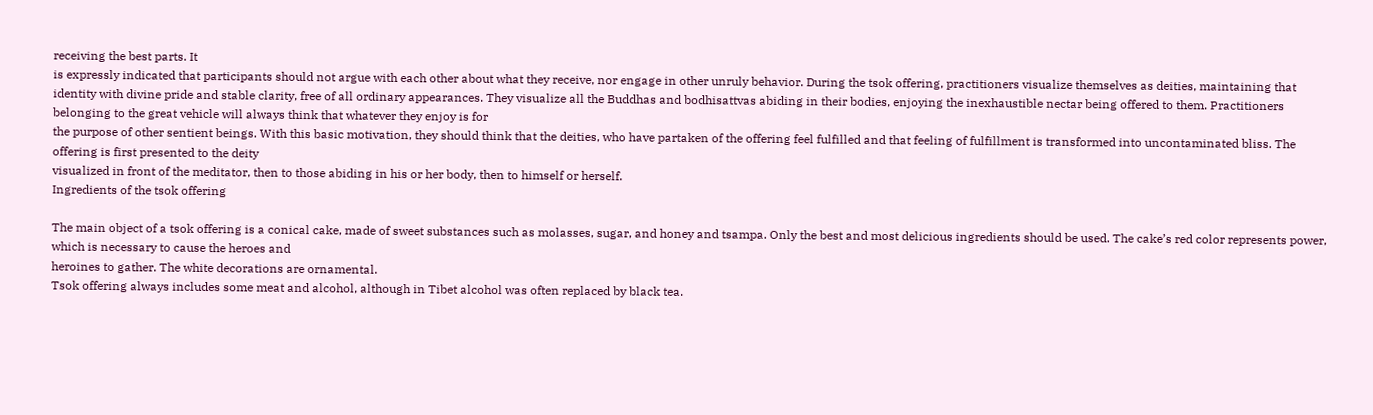receiving the best parts. It
is expressly indicated that participants should not argue with each other about what they receive, nor engage in other unruly behavior. During the tsok offering, practitioners visualize themselves as deities, maintaining that identity with divine pride and stable clarity, free of all ordinary appearances. They visualize all the Buddhas and bodhisattvas abiding in their bodies, enjoying the inexhaustible nectar being offered to them. Practitioners belonging to the great vehicle will always think that whatever they enjoy is for
the purpose of other sentient beings. With this basic motivation, they should think that the deities, who have partaken of the offering feel fulfilled and that feeling of fulfillment is transformed into uncontaminated bliss. The offering is first presented to the deity
visualized in front of the meditator, then to those abiding in his or her body, then to himself or herself.
Ingredients of the tsok offering

The main object of a tsok offering is a conical cake, made of sweet substances such as molasses, sugar, and honey and tsampa. Only the best and most delicious ingredients should be used. The cake’s red color represents power, which is necessary to cause the heroes and
heroines to gather. The white decorations are ornamental.
Tsok offering always includes some meat and alcohol, although in Tibet alcohol was often replaced by black tea.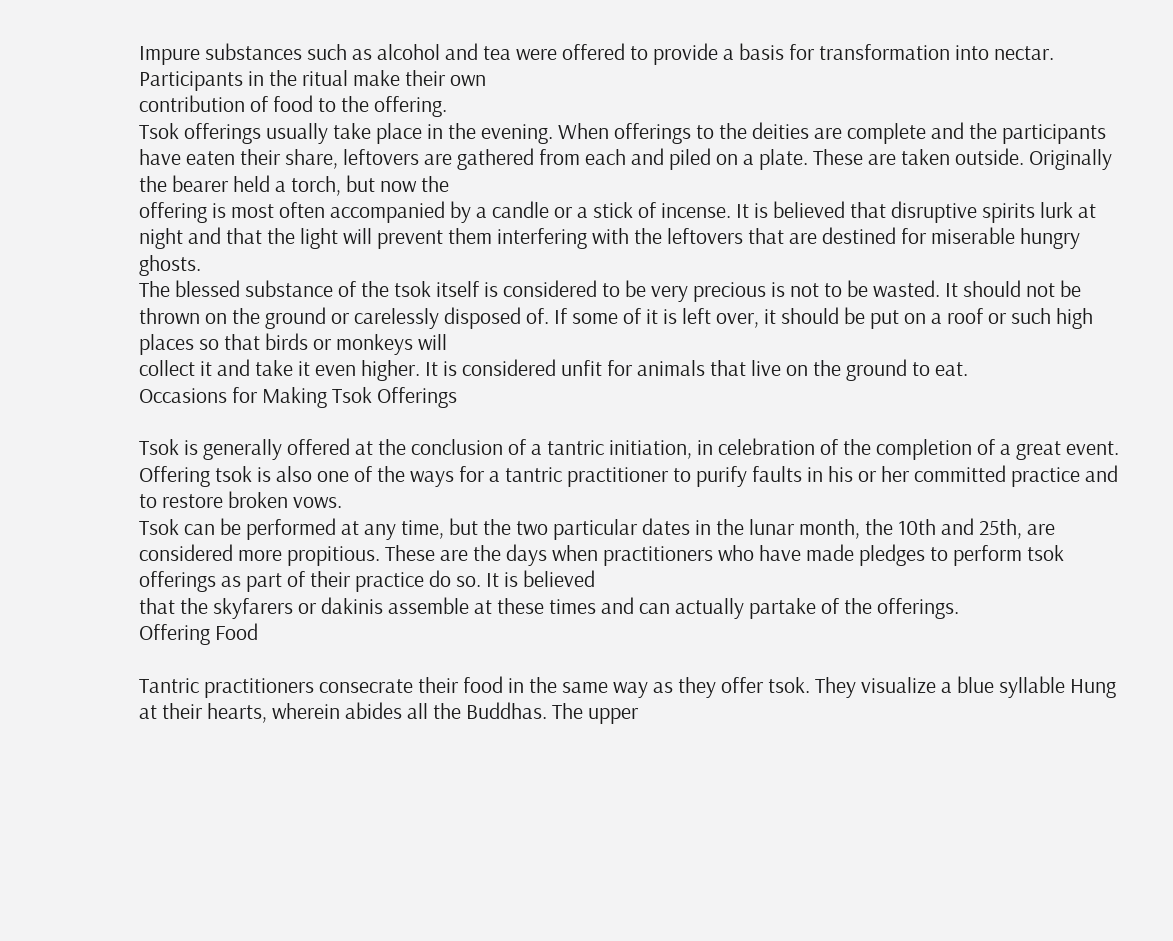Impure substances such as alcohol and tea were offered to provide a basis for transformation into nectar. Participants in the ritual make their own
contribution of food to the offering.
Tsok offerings usually take place in the evening. When offerings to the deities are complete and the participants have eaten their share, leftovers are gathered from each and piled on a plate. These are taken outside. Originally the bearer held a torch, but now the
offering is most often accompanied by a candle or a stick of incense. It is believed that disruptive spirits lurk at night and that the light will prevent them interfering with the leftovers that are destined for miserable hungry ghosts.
The blessed substance of the tsok itself is considered to be very precious is not to be wasted. It should not be thrown on the ground or carelessly disposed of. If some of it is left over, it should be put on a roof or such high places so that birds or monkeys will
collect it and take it even higher. It is considered unfit for animals that live on the ground to eat.
Occasions for Making Tsok Offerings

Tsok is generally offered at the conclusion of a tantric initiation, in celebration of the completion of a great event. Offering tsok is also one of the ways for a tantric practitioner to purify faults in his or her committed practice and to restore broken vows.
Tsok can be performed at any time, but the two particular dates in the lunar month, the 10th and 25th, are considered more propitious. These are the days when practitioners who have made pledges to perform tsok offerings as part of their practice do so. It is believed
that the skyfarers or dakinis assemble at these times and can actually partake of the offerings.
Offering Food

Tantric practitioners consecrate their food in the same way as they offer tsok. They visualize a blue syllable Hung at their hearts, wherein abides all the Buddhas. The upper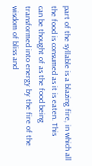part of the syllable is a blazing fire, in which all the food is consumed as it is eaten. This
can be thought of as the food being transformed into energy by the fire of the wisdom of bliss and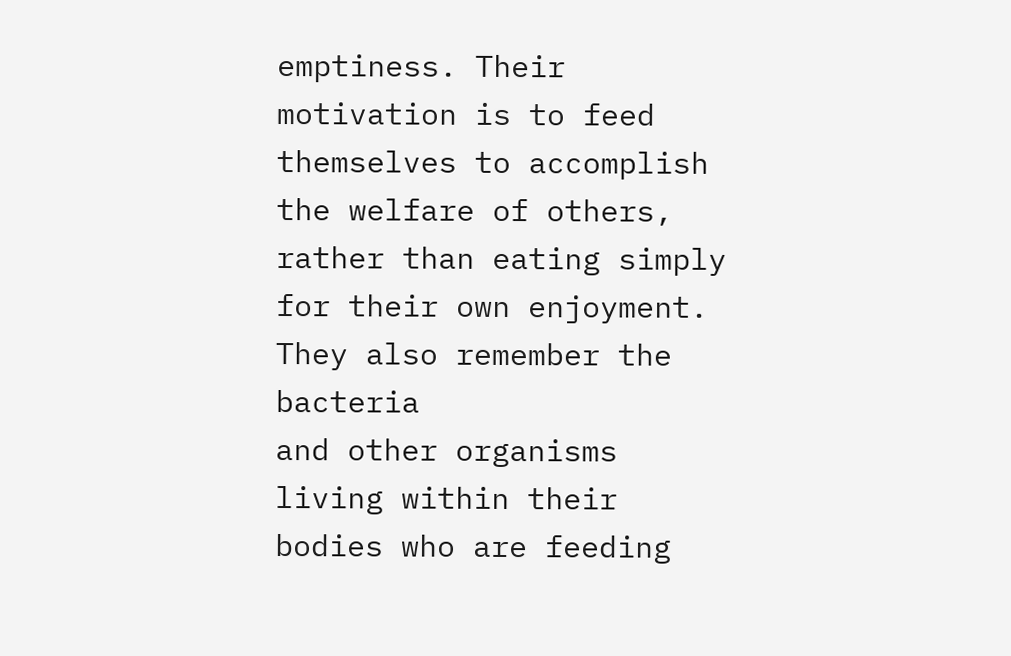emptiness. Their motivation is to feed themselves to accomplish the welfare of others, rather than eating simply for their own enjoyment. They also remember the bacteria
and other organisms living within their bodies who are feeding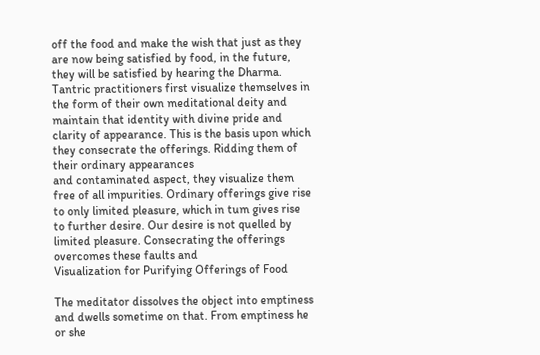off the food and make the wish that just as they are now being satisfied by food, in the future, they will be satisfied by hearing the Dharma.
Tantric practitioners first visualize themselves in the form of their own meditational deity and maintain that identity with divine pride and clarity of appearance. This is the basis upon which they consecrate the offerings. Ridding them of their ordinary appearances
and contaminated aspect, they visualize them free of all impurities. Ordinary offerings give rise to only limited pleasure, which in tum gives rise to further desire. Our desire is not quelled by limited pleasure. Consecrating the offerings overcomes these faults and
Visualization for Purifying Offerings of Food

The meditator dissolves the object into emptiness and dwells sometime on that. From emptiness he or she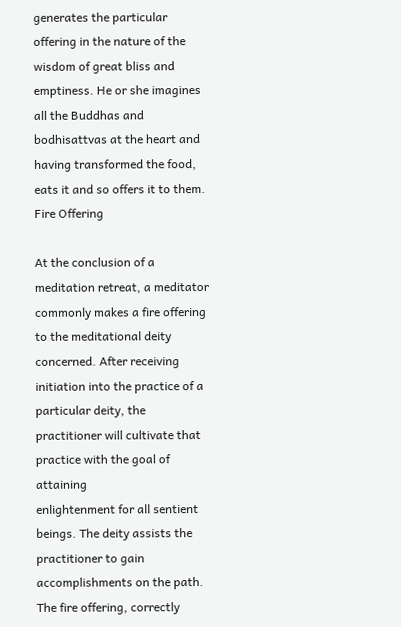generates the particular offering in the nature of the wisdom of great bliss and emptiness. He or she imagines all the Buddhas and bodhisattvas at the heart and
having transformed the food, eats it and so offers it to them.
Fire Offering

At the conclusion of a meditation retreat, a meditator commonly makes a fire offering to the meditational deity concerned. After receiving initiation into the practice of a particular deity, the practitioner will cultivate that practice with the goal of attaining
enlightenment for all sentient beings. The deity assists the practitioner to gain accomplishments on the path. The fire offering, correctly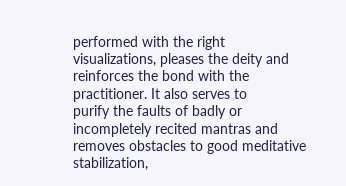performed with the right visualizations, pleases the deity and reinforces the bond with the practitioner. It also serves to
purify the faults of badly or incompletely recited mantras and removes obstacles to good meditative stabilization,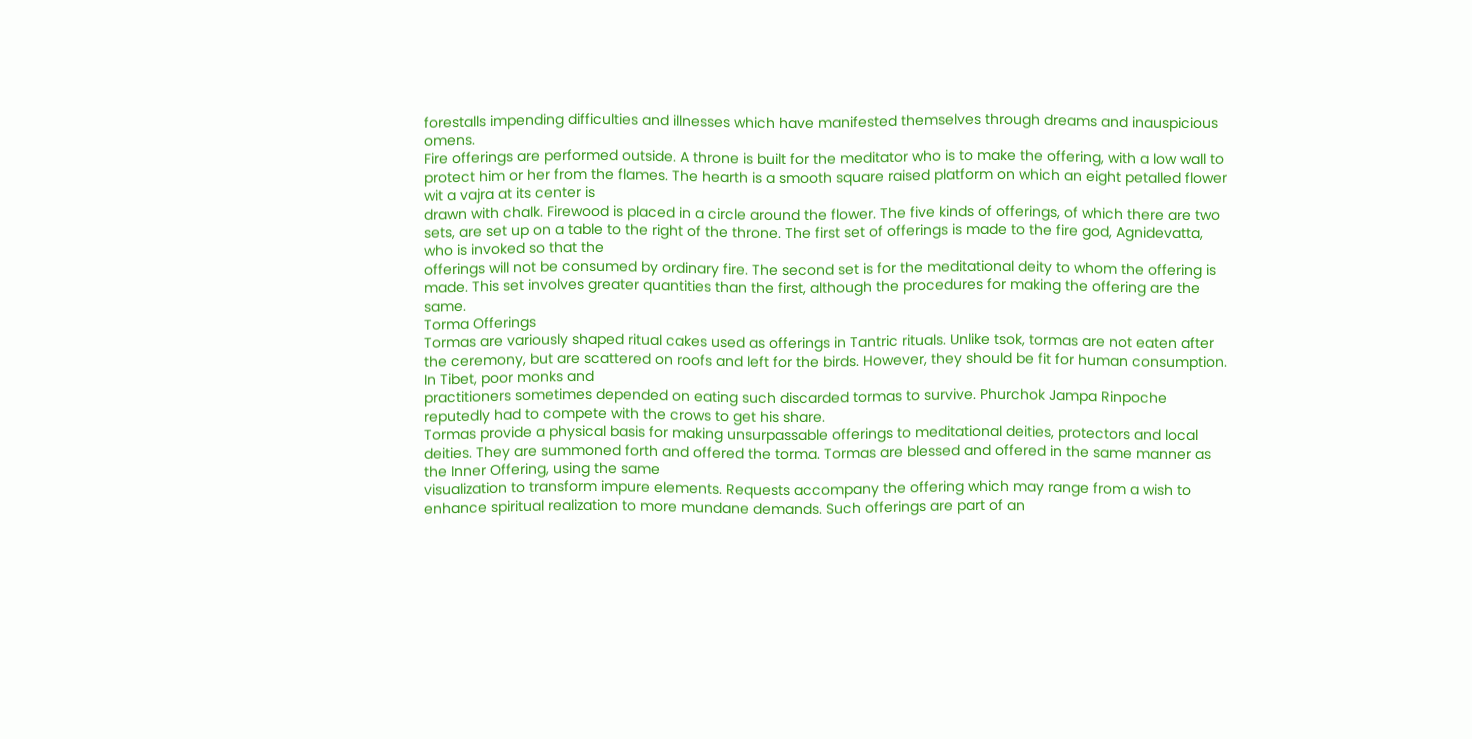forestalls impending difficulties and illnesses which have manifested themselves through dreams and inauspicious omens.
Fire offerings are performed outside. A throne is built for the meditator who is to make the offering, with a low wall to protect him or her from the flames. The hearth is a smooth square raised platform on which an eight petalled flower wit a vajra at its center is
drawn with chalk. Firewood is placed in a circle around the flower. The five kinds of offerings, of which there are two sets, are set up on a table to the right of the throne. The first set of offerings is made to the fire god, Agnidevatta, who is invoked so that the
offerings will not be consumed by ordinary fire. The second set is for the meditational deity to whom the offering is made. This set involves greater quantities than the first, although the procedures for making the offering are the same.
Torma Offerings
Tormas are variously shaped ritual cakes used as offerings in Tantric rituals. Unlike tsok, tormas are not eaten after the ceremony, but are scattered on roofs and left for the birds. However, they should be fit for human consumption. In Tibet, poor monks and
practitioners sometimes depended on eating such discarded tormas to survive. Phurchok Jampa Rinpoche reputedly had to compete with the crows to get his share.
Tormas provide a physical basis for making unsurpassable offerings to meditational deities, protectors and local deities. They are summoned forth and offered the torma. Tormas are blessed and offered in the same manner as the Inner Offering, using the same
visualization to transform impure elements. Requests accompany the offering which may range from a wish to enhance spiritual realization to more mundane demands. Such offerings are part of an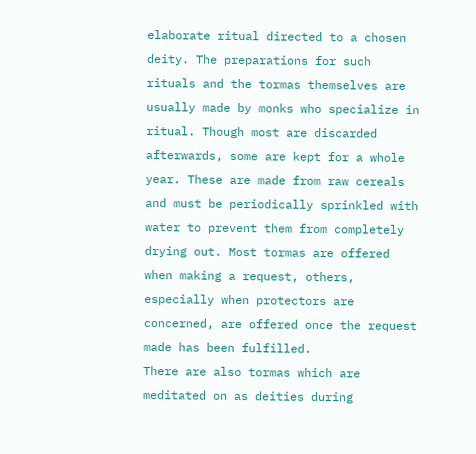elaborate ritual directed to a chosen deity. The preparations for such
rituals and the tormas themselves are usually made by monks who specialize in ritual. Though most are discarded afterwards, some are kept for a whole year. These are made from raw cereals and must be periodically sprinkled with water to prevent them from completely
drying out. Most tormas are offered when making a request, others, especially when protectors are concerned, are offered once the request made has been fulfilled.
There are also tormas which are meditated on as deities during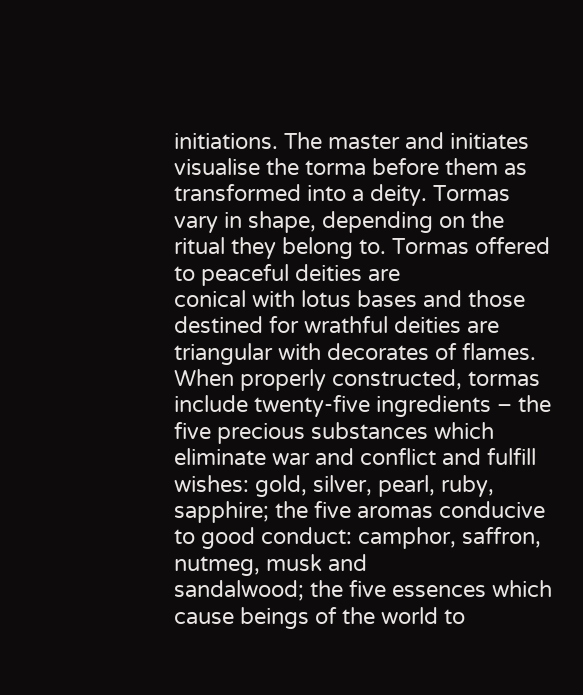initiations. The master and initiates visualise the torma before them as transformed into a deity. Tormas vary in shape, depending on the ritual they belong to. Tormas offered to peaceful deities are
conical with lotus bases and those destined for wrathful deities are triangular with decorates of flames.
When properly constructed, tormas include twenty-five ingredients – the five precious substances which eliminate war and conflict and fulfill wishes: gold, silver, pearl, ruby, sapphire; the five aromas conducive to good conduct: camphor, saffron, nutmeg, musk and
sandalwood; the five essences which cause beings of the world to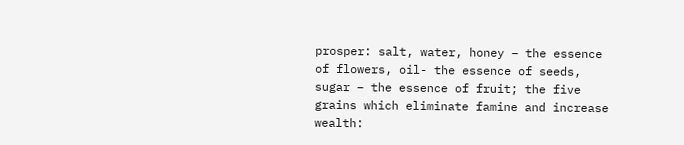prosper: salt, water, honey – the essence of flowers, oil- the essence of seeds, sugar – the essence of fruit; the five grains which eliminate famine and increase wealth: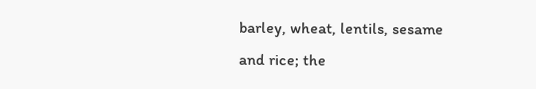barley, wheat, lentils, sesame
and rice; the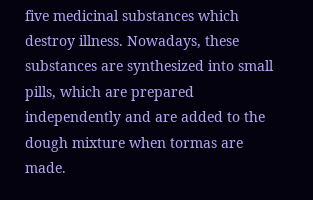five medicinal substances which destroy illness. Nowadays, these substances are synthesized into small pills, which are prepared independently and are added to the dough mixture when tormas are made.